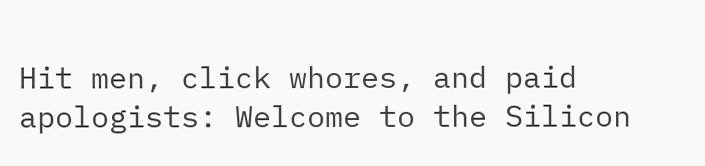Hit men, click whores, and paid apologists: Welcome to the Silicon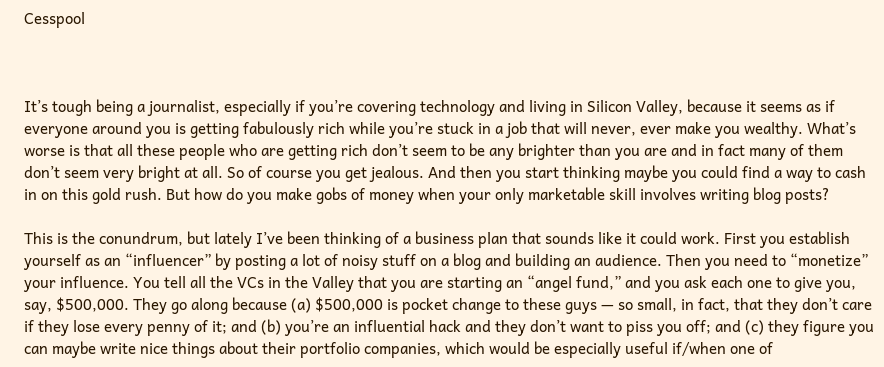Cesspool



It’s tough being a journalist, especially if you’re covering technology and living in Silicon Valley, because it seems as if everyone around you is getting fabulously rich while you’re stuck in a job that will never, ever make you wealthy. What’s worse is that all these people who are getting rich don’t seem to be any brighter than you are and in fact many of them don’t seem very bright at all. So of course you get jealous. And then you start thinking maybe you could find a way to cash in on this gold rush. But how do you make gobs of money when your only marketable skill involves writing blog posts?

This is the conundrum, but lately I’ve been thinking of a business plan that sounds like it could work. First you establish yourself as an “influencer” by posting a lot of noisy stuff on a blog and building an audience. Then you need to “monetize” your influence. You tell all the VCs in the Valley that you are starting an “angel fund,” and you ask each one to give you, say, $500,000. They go along because (a) $500,000 is pocket change to these guys — so small, in fact, that they don’t care if they lose every penny of it; and (b) you’re an influential hack and they don’t want to piss you off; and (c) they figure you can maybe write nice things about their portfolio companies, which would be especially useful if/when one of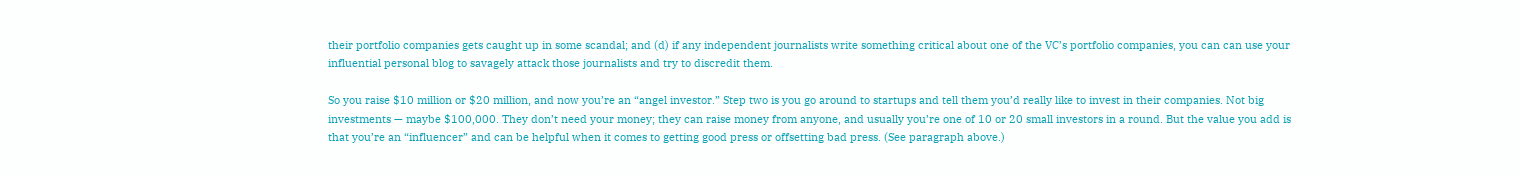their portfolio companies gets caught up in some scandal; and (d) if any independent journalists write something critical about one of the VC’s portfolio companies, you can can use your influential personal blog to savagely attack those journalists and try to discredit them.

So you raise $10 million or $20 million, and now you’re an “angel investor.” Step two is you go around to startups and tell them you’d really like to invest in their companies. Not big investments — maybe $100,000. They don’t need your money; they can raise money from anyone, and usually you’re one of 10 or 20 small investors in a round. But the value you add is that you’re an “influencer” and can be helpful when it comes to getting good press or offsetting bad press. (See paragraph above.)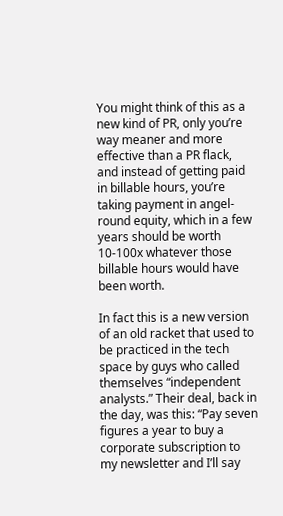You might think of this as a new kind of PR, only you’re way meaner and more effective than a PR flack, and instead of getting paid in billable hours, you’re taking payment in angel-round equity, which in a few years should be worth 10-100x whatever those billable hours would have been worth.

In fact this is a new version of an old racket that used to be practiced in the tech space by guys who called themselves “independent analysts.” Their deal, back in the day, was this: “Pay seven figures a year to buy a corporate subscription to my newsletter and I’ll say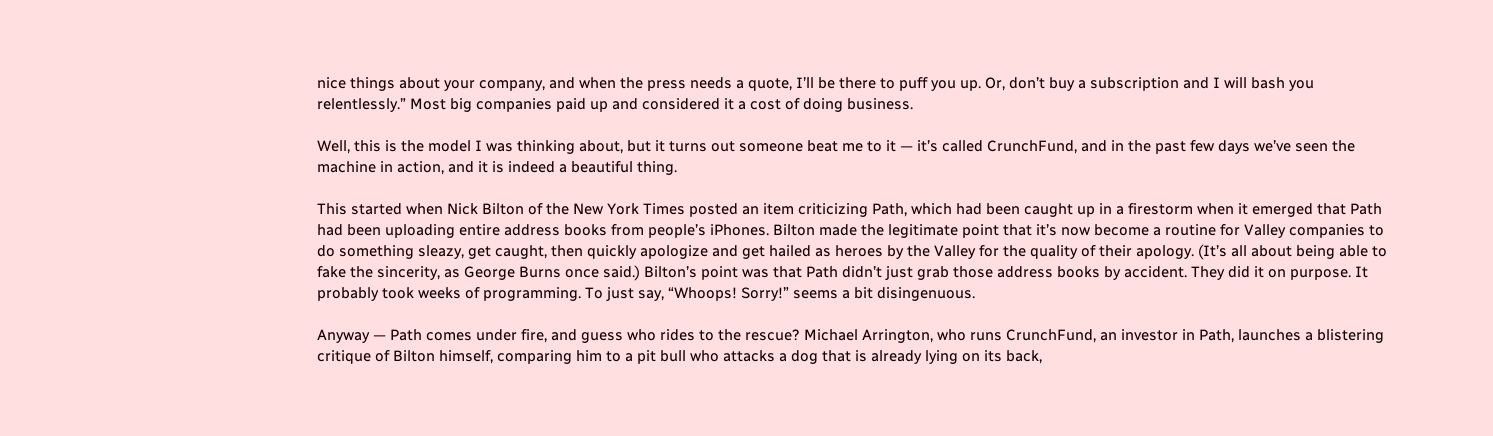nice things about your company, and when the press needs a quote, I’ll be there to puff you up. Or, don’t buy a subscription and I will bash you relentlessly.” Most big companies paid up and considered it a cost of doing business.

Well, this is the model I was thinking about, but it turns out someone beat me to it — it’s called CrunchFund, and in the past few days we’ve seen the machine in action, and it is indeed a beautiful thing.

This started when Nick Bilton of the New York Times posted an item criticizing Path, which had been caught up in a firestorm when it emerged that Path had been uploading entire address books from people’s iPhones. Bilton made the legitimate point that it’s now become a routine for Valley companies to do something sleazy, get caught, then quickly apologize and get hailed as heroes by the Valley for the quality of their apology. (It’s all about being able to fake the sincerity, as George Burns once said.) Bilton’s point was that Path didn’t just grab those address books by accident. They did it on purpose. It probably took weeks of programming. To just say, “Whoops! Sorry!” seems a bit disingenuous.

Anyway — Path comes under fire, and guess who rides to the rescue? Michael Arrington, who runs CrunchFund, an investor in Path, launches a blistering critique of Bilton himself, comparing him to a pit bull who attacks a dog that is already lying on its back,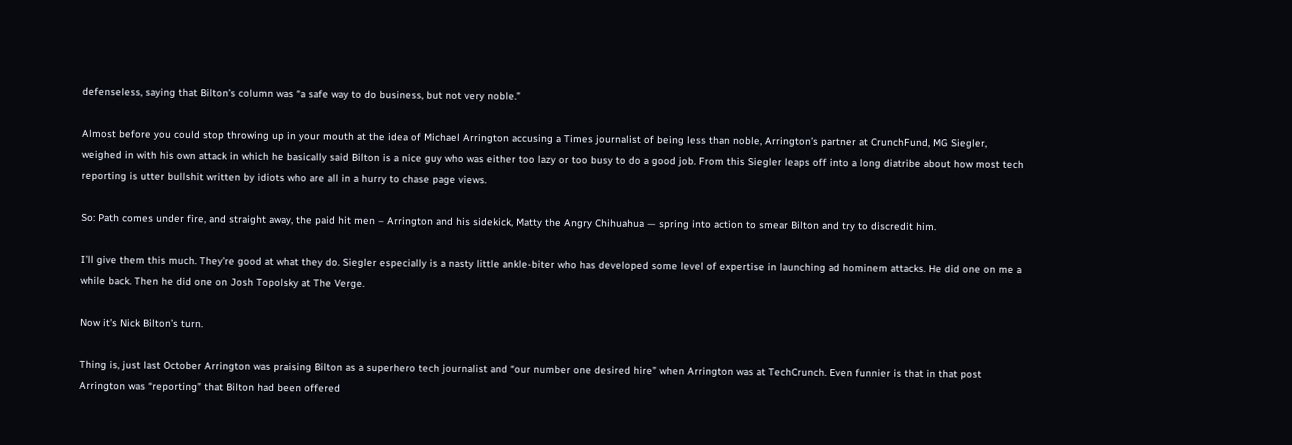defenseless, saying that Bilton’s column was “a safe way to do business, but not very noble.”

Almost before you could stop throwing up in your mouth at the idea of Michael Arrington accusing a Times journalist of being less than noble, Arrington’s partner at CrunchFund, MG Siegler, weighed in with his own attack in which he basically said Bilton is a nice guy who was either too lazy or too busy to do a good job. From this Siegler leaps off into a long diatribe about how most tech reporting is utter bullshit written by idiots who are all in a hurry to chase page views.

So: Path comes under fire, and straight away, the paid hit men – Arrington and his sidekick, Matty the Angry Chihuahua — spring into action to smear Bilton and try to discredit him.

I’ll give them this much. They’re good at what they do. Siegler especially is a nasty little ankle-biter who has developed some level of expertise in launching ad hominem attacks. He did one on me a while back. Then he did one on Josh Topolsky at The Verge.

Now it’s Nick Bilton’s turn.

Thing is, just last October Arrington was praising Bilton as a superhero tech journalist and “our number one desired hire” when Arrington was at TechCrunch. Even funnier is that in that post Arrington was “reporting” that Bilton had been offered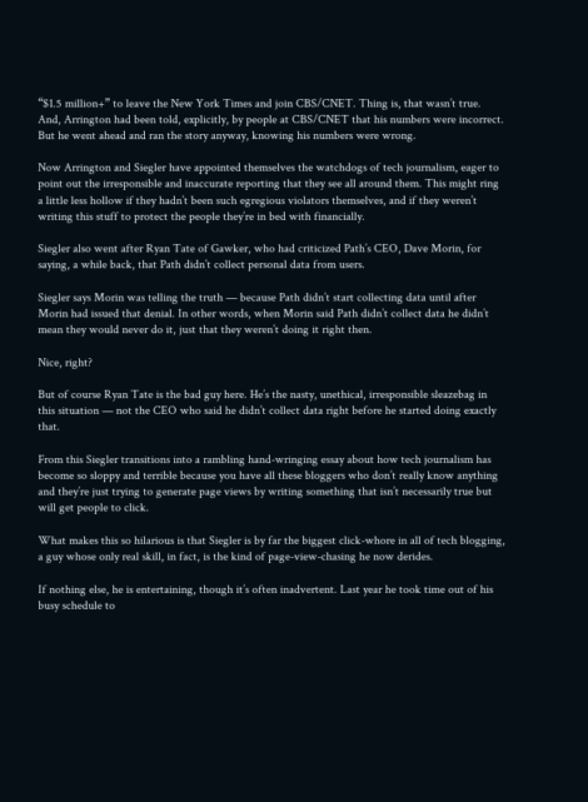“$1.5 million+” to leave the New York Times and join CBS/CNET. Thing is, that wasn’t true. And, Arrington had been told, explicitly, by people at CBS/CNET that his numbers were incorrect. But he went ahead and ran the story anyway, knowing his numbers were wrong.

Now Arrington and Siegler have appointed themselves the watchdogs of tech journalism, eager to point out the irresponsible and inaccurate reporting that they see all around them. This might ring a little less hollow if they hadn’t been such egregious violators themselves, and if they weren’t writing this stuff to protect the people they’re in bed with financially.

Siegler also went after Ryan Tate of Gawker, who had criticized Path’s CEO, Dave Morin, for saying, a while back, that Path didn’t collect personal data from users.

Siegler says Morin was telling the truth — because Path didn’t start collecting data until after Morin had issued that denial. In other words, when Morin said Path didn’t collect data he didn’t mean they would never do it, just that they weren’t doing it right then.

Nice, right?

But of course Ryan Tate is the bad guy here. He’s the nasty, unethical, irresponsible sleazebag in this situation — not the CEO who said he didn’t collect data right before he started doing exactly that.

From this Siegler transitions into a rambling hand-wringing essay about how tech journalism has become so sloppy and terrible because you have all these bloggers who don’t really know anything and they’re just trying to generate page views by writing something that isn’t necessarily true but will get people to click.

What makes this so hilarious is that Siegler is by far the biggest click-whore in all of tech blogging, a guy whose only real skill, in fact, is the kind of page-view-chasing he now derides.

If nothing else, he is entertaining, though it’s often inadvertent. Last year he took time out of his busy schedule to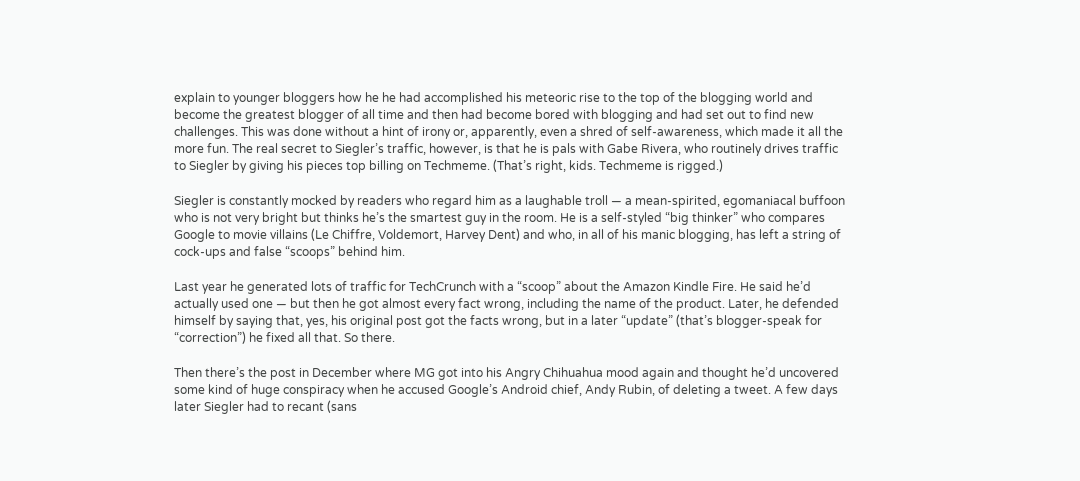explain to younger bloggers how he he had accomplished his meteoric rise to the top of the blogging world and become the greatest blogger of all time and then had become bored with blogging and had set out to find new challenges. This was done without a hint of irony or, apparently, even a shred of self-awareness, which made it all the more fun. The real secret to Siegler’s traffic, however, is that he is pals with Gabe Rivera, who routinely drives traffic to Siegler by giving his pieces top billing on Techmeme. (That’s right, kids. Techmeme is rigged.)

Siegler is constantly mocked by readers who regard him as a laughable troll — a mean-spirited, egomaniacal buffoon who is not very bright but thinks he’s the smartest guy in the room. He is a self-styled “big thinker” who compares Google to movie villains (Le Chiffre, Voldemort, Harvey Dent) and who, in all of his manic blogging, has left a string of cock-ups and false “scoops” behind him.

Last year he generated lots of traffic for TechCrunch with a “scoop” about the Amazon Kindle Fire. He said he’d actually used one — but then he got almost every fact wrong, including the name of the product. Later, he defended himself by saying that, yes, his original post got the facts wrong, but in a later “update” (that’s blogger-speak for “correction”) he fixed all that. So there.

Then there’s the post in December where MG got into his Angry Chihuahua mood again and thought he’d uncovered some kind of huge conspiracy when he accused Google’s Android chief, Andy Rubin, of deleting a tweet. A few days later Siegler had to recant (sans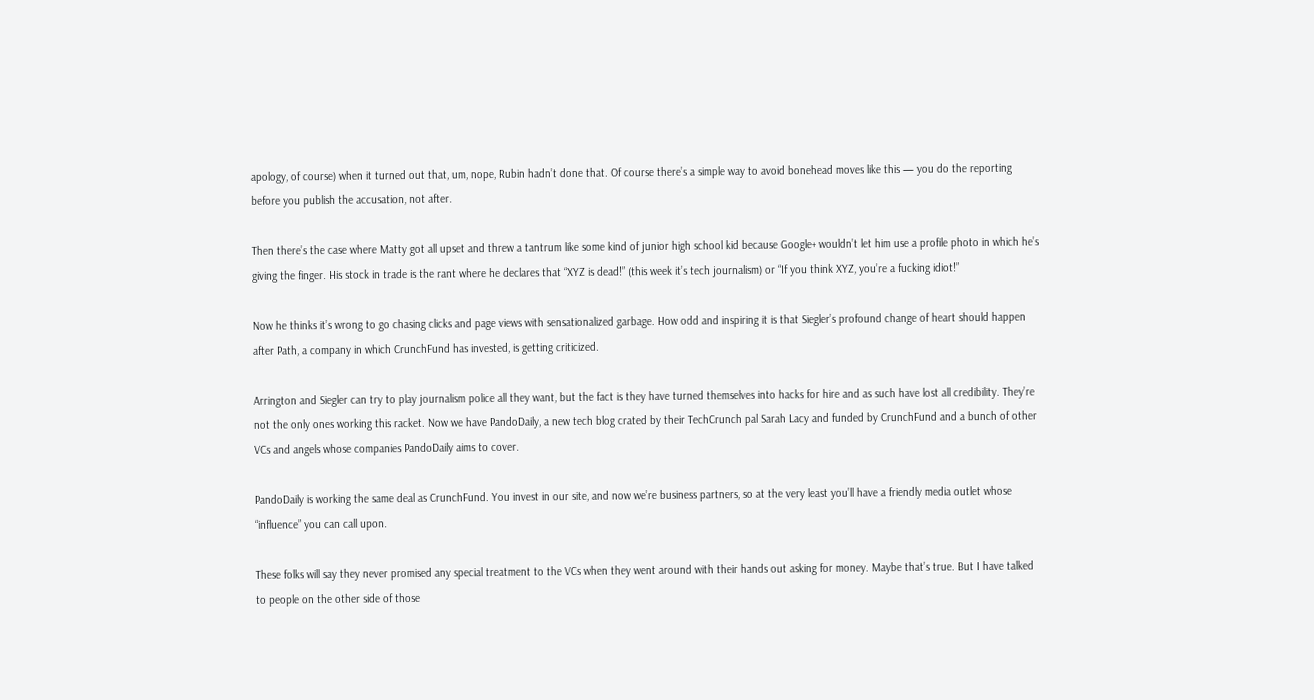apology, of course) when it turned out that, um, nope, Rubin hadn’t done that. Of course there’s a simple way to avoid bonehead moves like this — you do the reporting before you publish the accusation, not after.

Then there’s the case where Matty got all upset and threw a tantrum like some kind of junior high school kid because Google+ wouldn’t let him use a profile photo in which he’s giving the finger. His stock in trade is the rant where he declares that “XYZ is dead!” (this week it’s tech journalism) or “If you think XYZ, you’re a fucking idiot!”

Now he thinks it’s wrong to go chasing clicks and page views with sensationalized garbage. How odd and inspiring it is that Siegler’s profound change of heart should happen after Path, a company in which CrunchFund has invested, is getting criticized.

Arrington and Siegler can try to play journalism police all they want, but the fact is they have turned themselves into hacks for hire and as such have lost all credibility. They’re not the only ones working this racket. Now we have PandoDaily, a new tech blog crated by their TechCrunch pal Sarah Lacy and funded by CrunchFund and a bunch of other VCs and angels whose companies PandoDaily aims to cover.

PandoDaily is working the same deal as CrunchFund. You invest in our site, and now we’re business partners, so at the very least you’ll have a friendly media outlet whose “influence” you can call upon.

These folks will say they never promised any special treatment to the VCs when they went around with their hands out asking for money. Maybe that’s true. But I have talked to people on the other side of those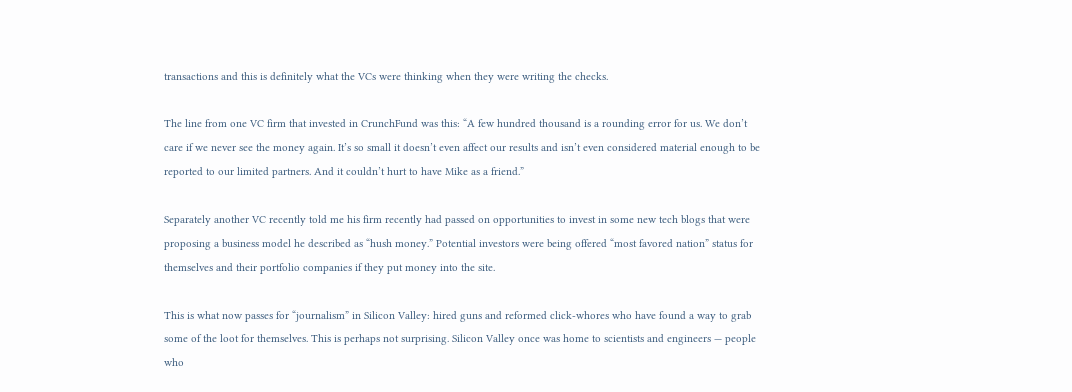transactions and this is definitely what the VCs were thinking when they were writing the checks.

The line from one VC firm that invested in CrunchFund was this: “A few hundred thousand is a rounding error for us. We don’t care if we never see the money again. It’s so small it doesn’t even affect our results and isn’t even considered material enough to be reported to our limited partners. And it couldn’t hurt to have Mike as a friend.”

Separately another VC recently told me his firm recently had passed on opportunities to invest in some new tech blogs that were proposing a business model he described as “hush money.” Potential investors were being offered “most favored nation” status for themselves and their portfolio companies if they put money into the site.

This is what now passes for “journalism” in Silicon Valley: hired guns and reformed click-whores who have found a way to grab some of the loot for themselves. This is perhaps not surprising. Silicon Valley once was home to scientists and engineers — people who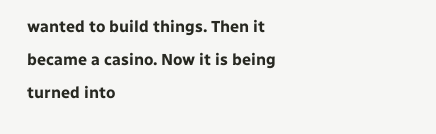wanted to build things. Then it became a casino. Now it is being turned into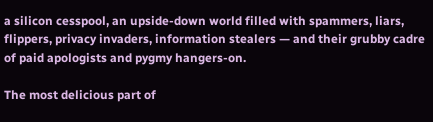a silicon cesspool, an upside-down world filled with spammers, liars, flippers, privacy invaders, information stealers — and their grubby cadre of paid apologists and pygmy hangers-on.

The most delicious part of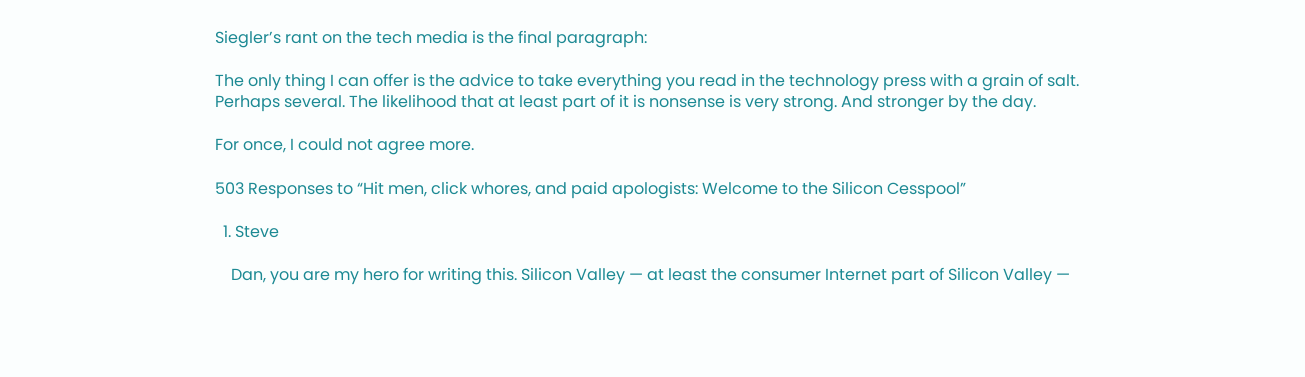Siegler’s rant on the tech media is the final paragraph:

The only thing I can offer is the advice to take everything you read in the technology press with a grain of salt. Perhaps several. The likelihood that at least part of it is nonsense is very strong. And stronger by the day.

For once, I could not agree more.

503 Responses to “Hit men, click whores, and paid apologists: Welcome to the Silicon Cesspool”

  1. Steve

    Dan, you are my hero for writing this. Silicon Valley — at least the consumer Internet part of Silicon Valley —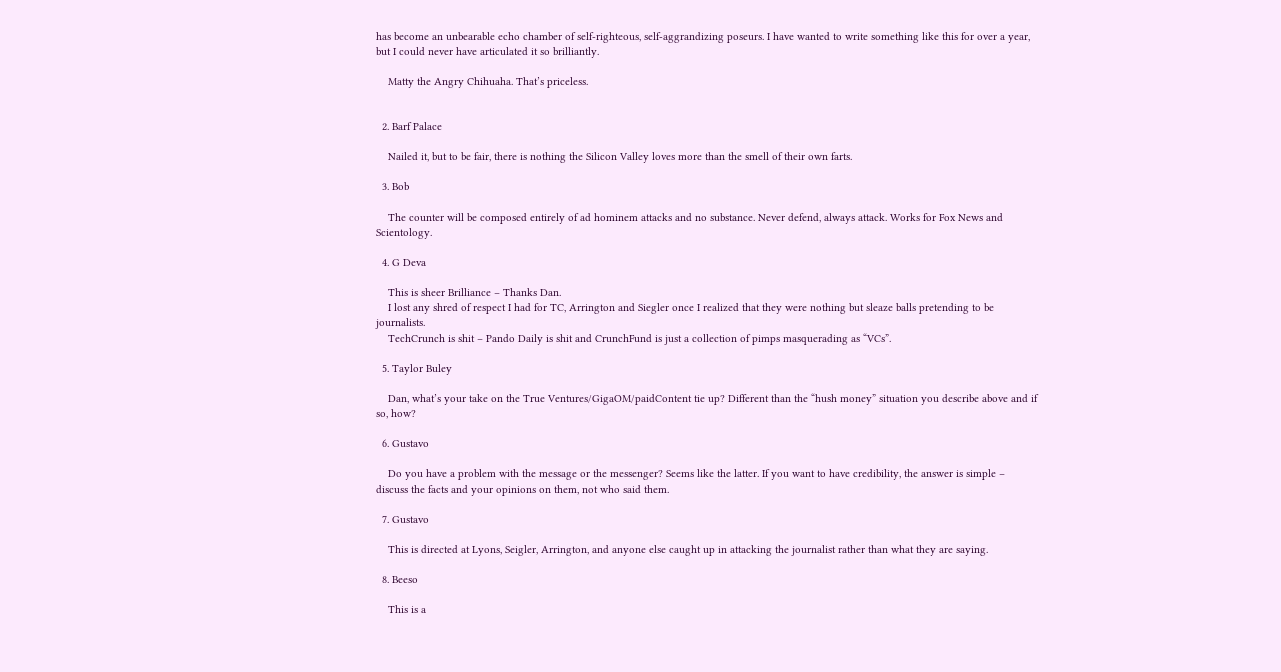has become an unbearable echo chamber of self-righteous, self-aggrandizing poseurs. I have wanted to write something like this for over a year, but I could never have articulated it so brilliantly.

    Matty the Angry Chihuaha. That’s priceless.


  2. Barf Palace

    Nailed it, but to be fair, there is nothing the Silicon Valley loves more than the smell of their own farts.

  3. Bob

    The counter will be composed entirely of ad hominem attacks and no substance. Never defend, always attack. Works for Fox News and Scientology.

  4. G Deva

    This is sheer Brilliance – Thanks Dan.
    I lost any shred of respect I had for TC, Arrington and Siegler once I realized that they were nothing but sleaze balls pretending to be journalists.
    TechCrunch is shit – Pando Daily is shit and CrunchFund is just a collection of pimps masquerading as “VCs”.

  5. Taylor Buley

    Dan, what’s your take on the True Ventures/GigaOM/paidContent tie up? Different than the “hush money” situation you describe above and if so, how?

  6. Gustavo

    Do you have a problem with the message or the messenger? Seems like the latter. If you want to have credibility, the answer is simple – discuss the facts and your opinions on them, not who said them.

  7. Gustavo

    This is directed at Lyons, Seigler, Arrington, and anyone else caught up in attacking the journalist rather than what they are saying.

  8. Beeso

    This is a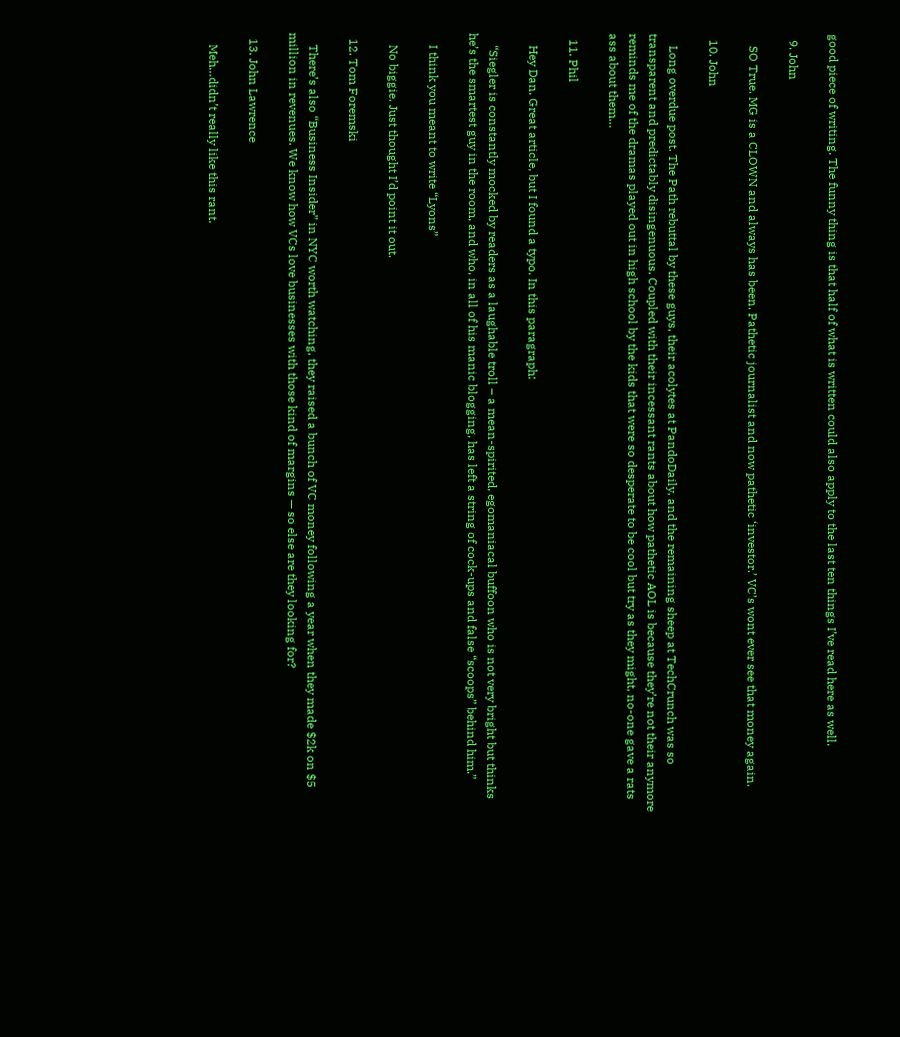good piece of writing. The funny thing is that half of what is written could also apply to the last ten things I’ve read here as well.

  9. John

    SO True. MG is a CLOWN and always has been. Pathetic journalist and now pathetic ‘investor.’ VC’s wont ever see that money again.

  10. John

    Long overdue post. The Path rebuttal by these guys, their acolytes at PandoDaily, and the remaining sheep at TechCrunch was so transparent and predictably disingenuous. Coupled with their incessant rants about how pathetic AOL is because they’re not their anymore reminds me of the dramas played out in high school by the kids that were so desperate to be cool but try as they might, no-one gave a rats ass about them…

  11. Phil

    Hey Dan. Great article, but I found a typo. In this paragraph:

    “Siegler is constantly mocked by readers as a laughable troll – a mean-spirited, egomaniacal buffoon who is not very bright but thinks he’s the smartest guy in the room, and who, in all of his manic blogging, has left a string of cock-ups and false “scoops” behind him.”

    I think you meant to write “Lyons”

    No biggie. Just thought I’d point it out.

  12. Tom Foremski

    There’s also “Business Insider” in NYC worth watching, they raised a bunch of VC money following a year when they made $2k on $5 million in revenues. We know how VCs love businesses with those kind of margins — so else are they looking for?

  13. John Lawrence

    Meh…didn’t really like this rant.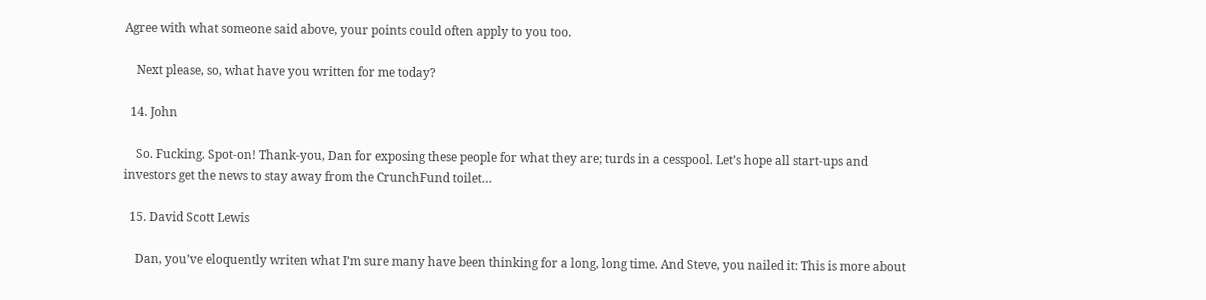Agree with what someone said above, your points could often apply to you too.

    Next please, so, what have you written for me today?

  14. John

    So. Fucking. Spot-on! Thank-you, Dan for exposing these people for what they are; turds in a cesspool. Let’s hope all start-ups and investors get the news to stay away from the CrunchFund toilet…

  15. David Scott Lewis

    Dan, you’ve eloquently writen what I’m sure many have been thinking for a long, long time. And Steve, you nailed it: This is more about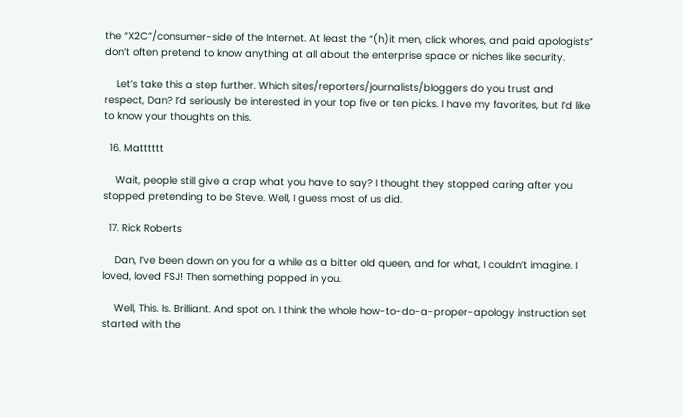the “X2C”/consumer-side of the Internet. At least the “(h)it men, click whores, and paid apologists” don’t often pretend to know anything at all about the enterprise space or niches like security.

    Let’s take this a step further. Which sites/reporters/journalists/bloggers do you trust and respect, Dan? I’d seriously be interested in your top five or ten picks. I have my favorites, but I’d like to know your thoughts on this.

  16. Matttttt

    Wait, people still give a crap what you have to say? I thought they stopped caring after you stopped pretending to be Steve. Well, I guess most of us did.

  17. Rick Roberts

    Dan, I’ve been down on you for a while as a bitter old queen, and for what, I couldn’t imagine. I loved, loved FSJ! Then something popped in you.

    Well, This. Is. Brilliant. And spot on. I think the whole how-to-do-a-proper-apology instruction set started with the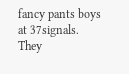fancy pants boys at 37signals. They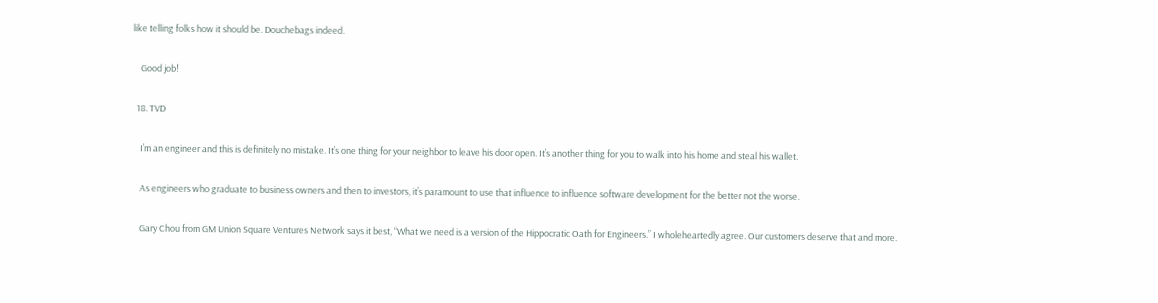like telling folks how it should be. Douchebags indeed.

    Good job!

  18. TVD

    I’m an engineer and this is definitely no mistake. It’s one thing for your neighbor to leave his door open. It’s another thing for you to walk into his home and steal his wallet.

    As engineers who graduate to business owners and then to investors, it’s paramount to use that influence to influence software development for the better not the worse.

    Gary Chou from GM Union Square Ventures Network says it best, “What we need is a version of the Hippocratic Oath for Engineers.” I wholeheartedly agree. Our customers deserve that and more.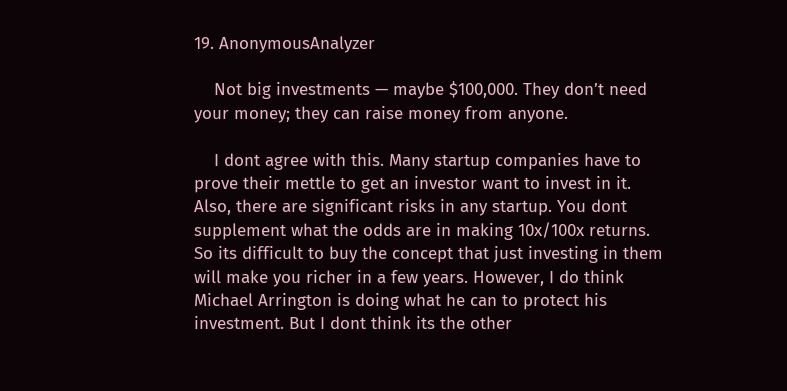19. AnonymousAnalyzer

    Not big investments — maybe $100,000. They don’t need your money; they can raise money from anyone.

    I dont agree with this. Many startup companies have to prove their mettle to get an investor want to invest in it. Also, there are significant risks in any startup. You dont supplement what the odds are in making 10x/100x returns. So its difficult to buy the concept that just investing in them will make you richer in a few years. However, I do think Michael Arrington is doing what he can to protect his investment. But I dont think its the other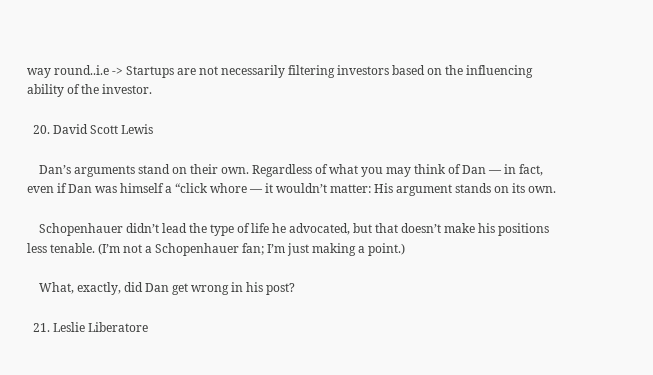way round..i.e -> Startups are not necessarily filtering investors based on the influencing ability of the investor.

  20. David Scott Lewis

    Dan’s arguments stand on their own. Regardless of what you may think of Dan — in fact, even if Dan was himself a “click whore — it wouldn’t matter: His argument stands on its own.

    Schopenhauer didn’t lead the type of life he advocated, but that doesn’t make his positions less tenable. (I’m not a Schopenhauer fan; I’m just making a point.)

    What, exactly, did Dan get wrong in his post?

  21. Leslie Liberatore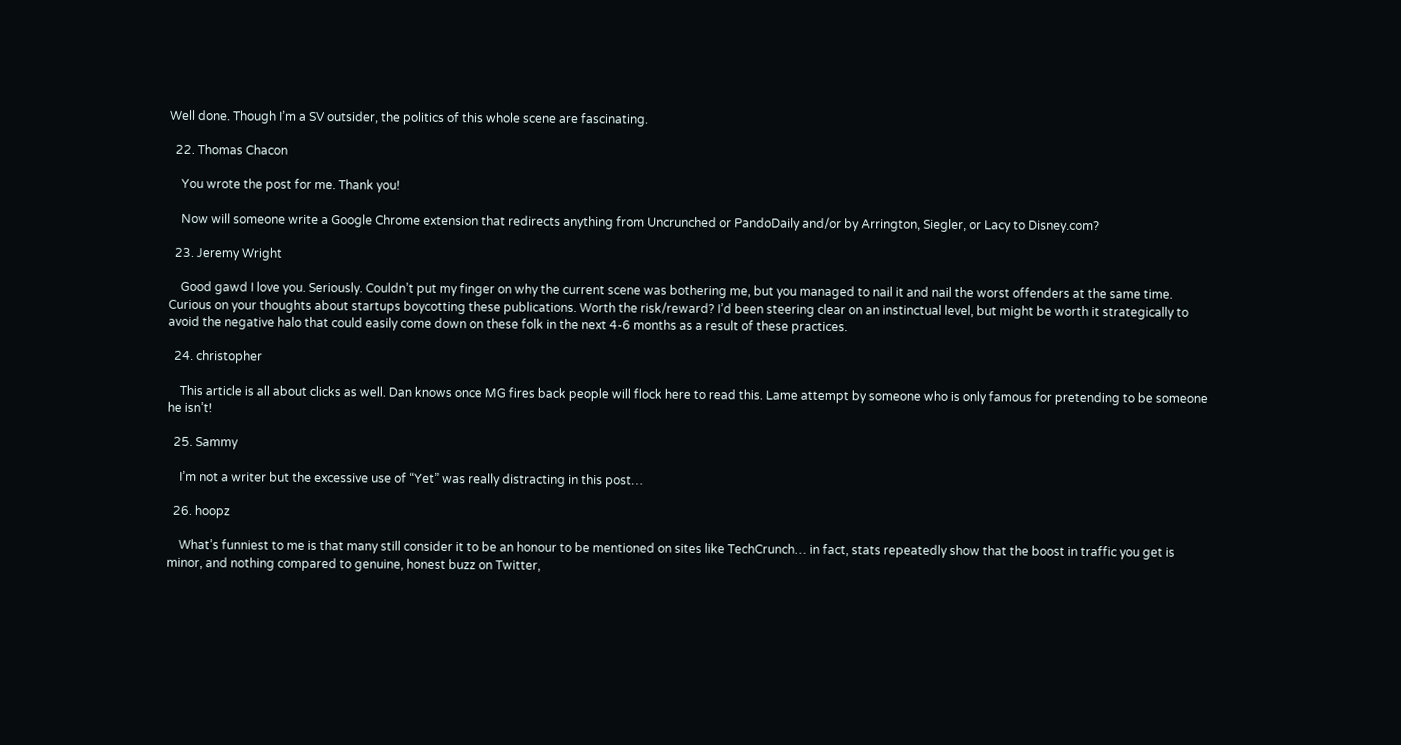Well done. Though I’m a SV outsider, the politics of this whole scene are fascinating.

  22. Thomas Chacon

    You wrote the post for me. Thank you!

    Now will someone write a Google Chrome extension that redirects anything from Uncrunched or PandoDaily and/or by Arrington, Siegler, or Lacy to Disney.com?

  23. Jeremy Wright

    Good gawd I love you. Seriously. Couldn’t put my finger on why the current scene was bothering me, but you managed to nail it and nail the worst offenders at the same time. Curious on your thoughts about startups boycotting these publications. Worth the risk/reward? I’d been steering clear on an instinctual level, but might be worth it strategically to avoid the negative halo that could easily come down on these folk in the next 4-6 months as a result of these practices.

  24. christopher

    This article is all about clicks as well. Dan knows once MG fires back people will flock here to read this. Lame attempt by someone who is only famous for pretending to be someone he isn’t!

  25. Sammy

    I’m not a writer but the excessive use of “Yet” was really distracting in this post…

  26. hoopz

    What’s funniest to me is that many still consider it to be an honour to be mentioned on sites like TechCrunch… in fact, stats repeatedly show that the boost in traffic you get is minor, and nothing compared to genuine, honest buzz on Twitter,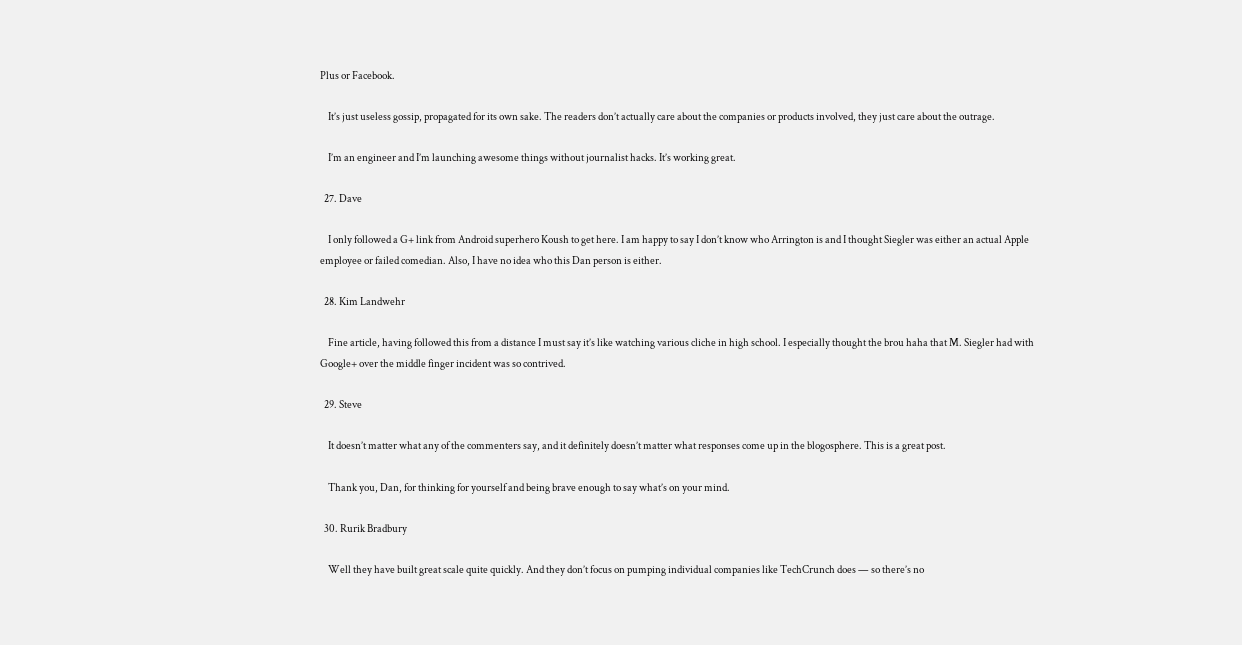Plus or Facebook.

    It’s just useless gossip, propagated for its own sake. The readers don’t actually care about the companies or products involved, they just care about the outrage.

    I’m an engineer and I’m launching awesome things without journalist hacks. It’s working great.

  27. Dave

    I only followed a G+ link from Android superhero Koush to get here. I am happy to say I don’t know who Arrington is and I thought Siegler was either an actual Apple employee or failed comedian. Also, I have no idea who this Dan person is either.

  28. Kim Landwehr

    Fine article, having followed this from a distance I must say it’s like watching various cliche in high school. I especially thought the brou haha that M. Siegler had with Google+ over the middle finger incident was so contrived.

  29. Steve

    It doesn’t matter what any of the commenters say, and it definitely doesn’t matter what responses come up in the blogosphere. This is a great post.

    Thank you, Dan, for thinking for yourself and being brave enough to say what’s on your mind.

  30. Rurik Bradbury

    Well they have built great scale quite quickly. And they don’t focus on pumping individual companies like TechCrunch does — so there’s no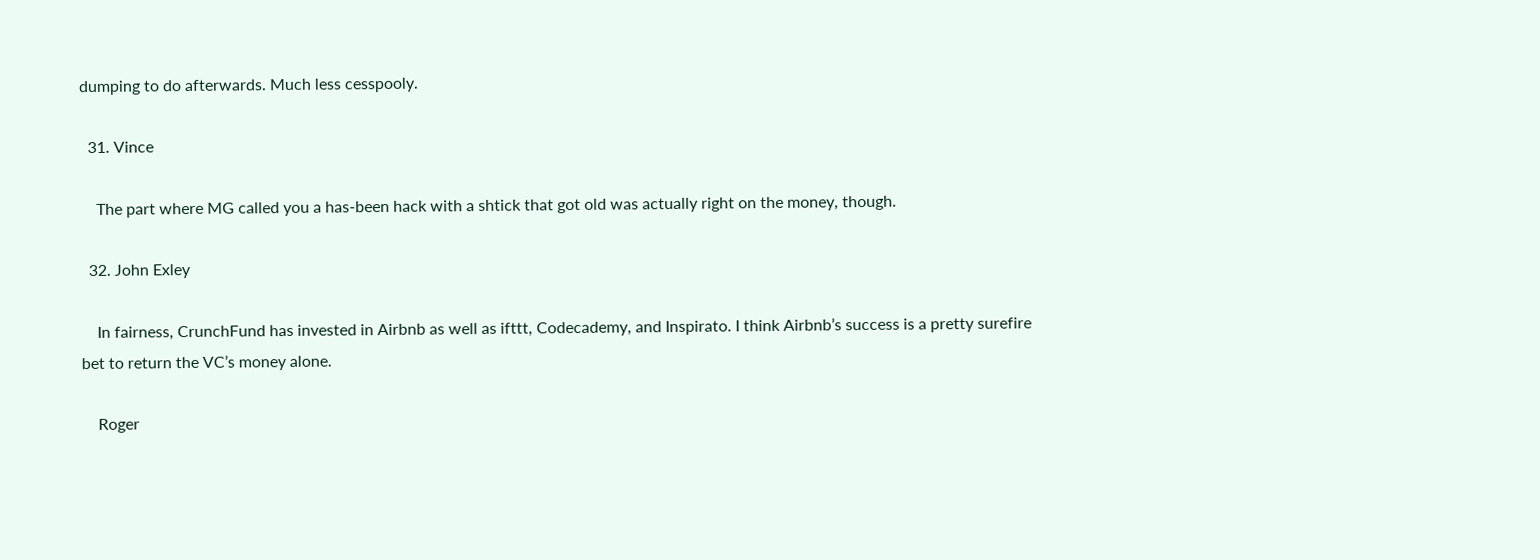dumping to do afterwards. Much less cesspooly.

  31. Vince

    The part where MG called you a has-been hack with a shtick that got old was actually right on the money, though.

  32. John Exley

    In fairness, CrunchFund has invested in Airbnb as well as ifttt, Codecademy, and Inspirato. I think Airbnb’s success is a pretty surefire bet to return the VC’s money alone.

    Roger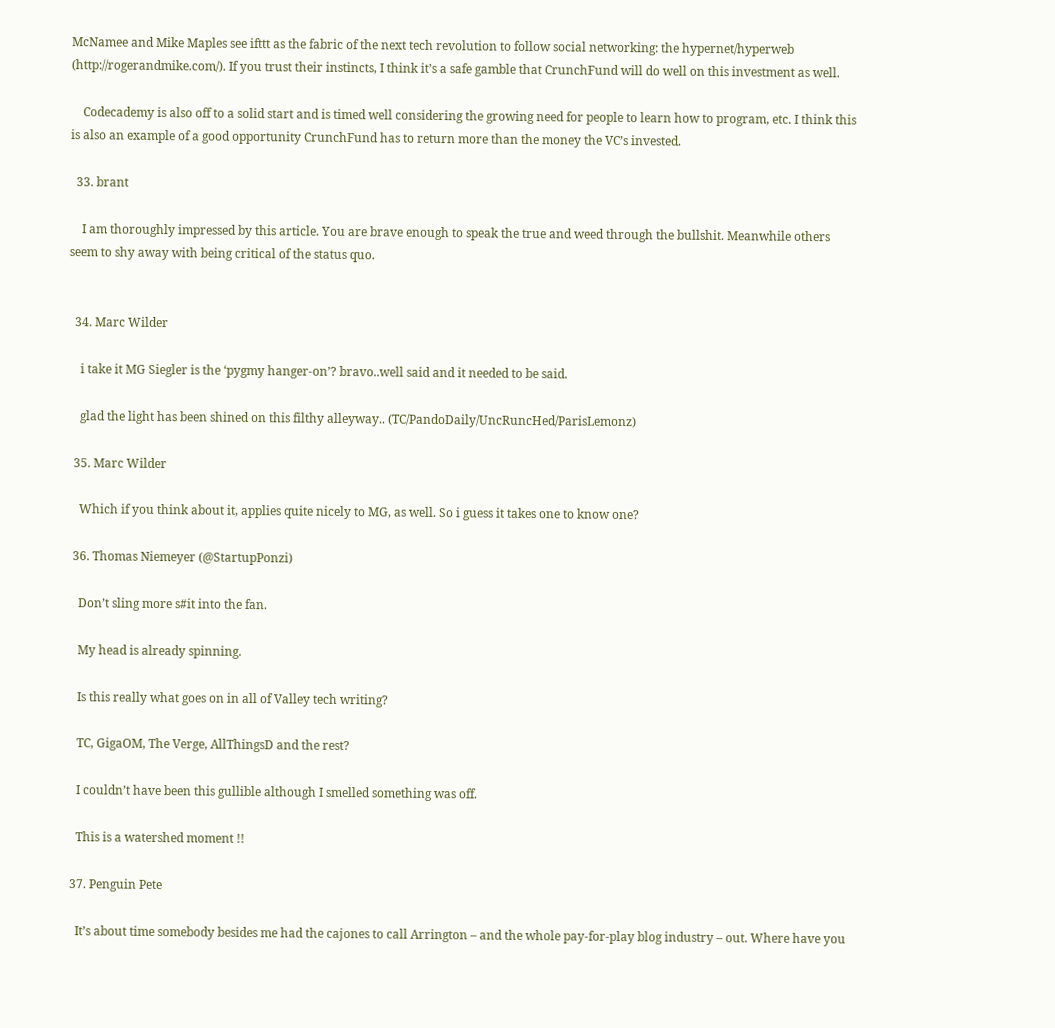McNamee and Mike Maples see ifttt as the fabric of the next tech revolution to follow social networking: the hypernet/hyperweb (http://rogerandmike.com/). If you trust their instincts, I think it’s a safe gamble that CrunchFund will do well on this investment as well.

    Codecademy is also off to a solid start and is timed well considering the growing need for people to learn how to program, etc. I think this is also an example of a good opportunity CrunchFund has to return more than the money the VC’s invested.

  33. brant

    I am thoroughly impressed by this article. You are brave enough to speak the true and weed through the bullshit. Meanwhile others seem to shy away with being critical of the status quo.


  34. Marc Wilder

    i take it MG Siegler is the ‘pygmy hanger-on’? bravo..well said and it needed to be said.

    glad the light has been shined on this filthy alleyway.. (TC/PandoDaily/UncRuncHed/ParisLemonz)

  35. Marc Wilder

    Which if you think about it, applies quite nicely to MG, as well. So i guess it takes one to know one?

  36. Thomas Niemeyer (@StartupPonzi)

    Don’t sling more s#it into the fan.

    My head is already spinning.

    Is this really what goes on in all of Valley tech writing?

    TC, GigaOM, The Verge, AllThingsD and the rest?

    I couldn’t have been this gullible although I smelled something was off.

    This is a watershed moment !!

  37. Penguin Pete

    It’s about time somebody besides me had the cajones to call Arrington – and the whole pay-for-play blog industry – out. Where have you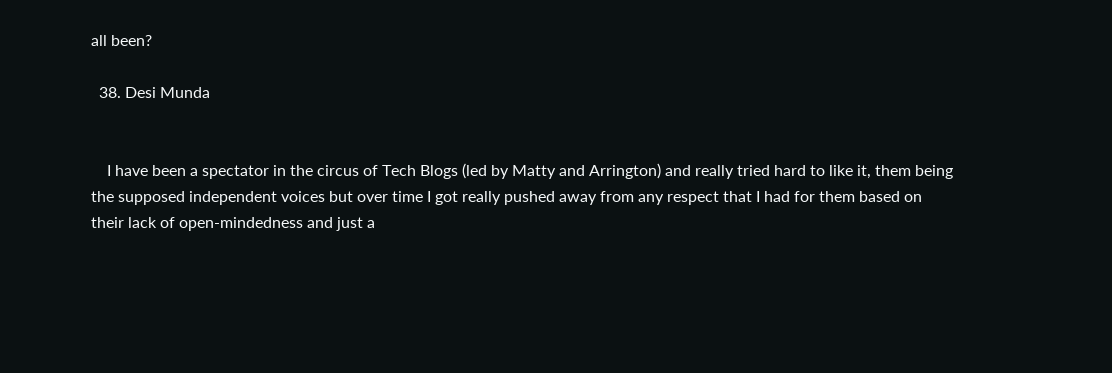all been?

  38. Desi Munda


    I have been a spectator in the circus of Tech Blogs (led by Matty and Arrington) and really tried hard to like it, them being the supposed independent voices but over time I got really pushed away from any respect that I had for them based on their lack of open-mindedness and just a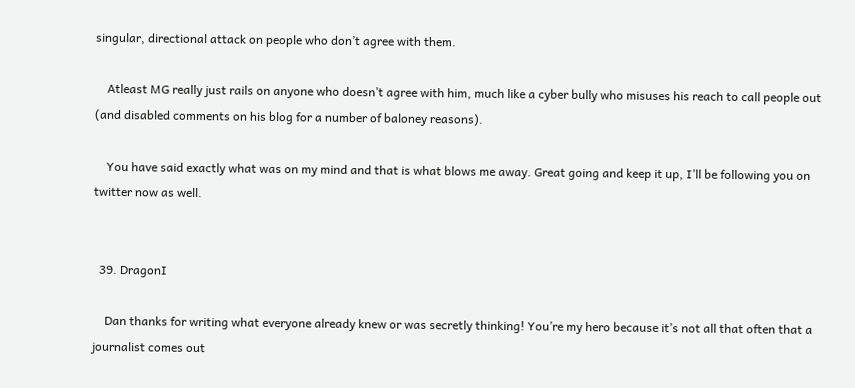singular, directional attack on people who don’t agree with them.

    Atleast MG really just rails on anyone who doesn’t agree with him, much like a cyber bully who misuses his reach to call people out (and disabled comments on his blog for a number of baloney reasons).

    You have said exactly what was on my mind and that is what blows me away. Great going and keep it up, I’ll be following you on twitter now as well.


  39. DragonI

    Dan thanks for writing what everyone already knew or was secretly thinking! You’re my hero because it’s not all that often that a journalist comes out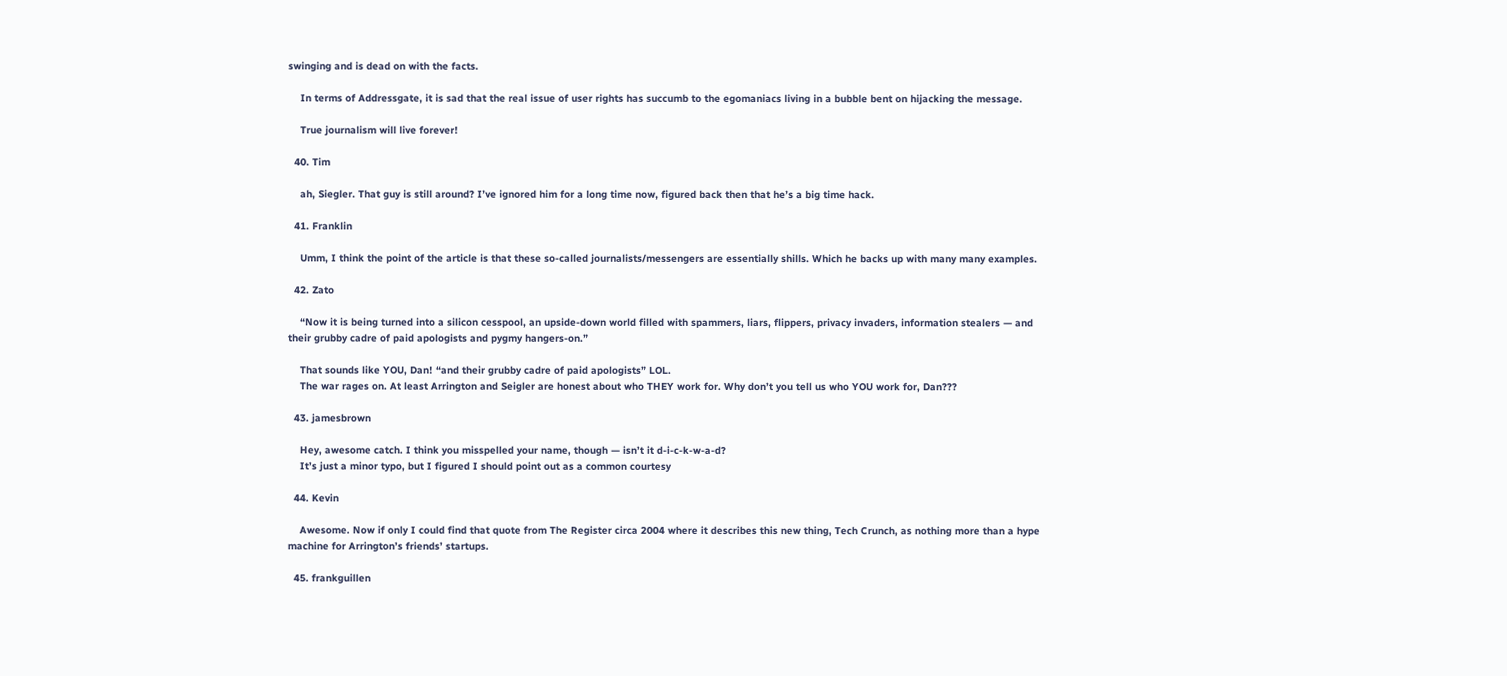swinging and is dead on with the facts.

    In terms of Addressgate, it is sad that the real issue of user rights has succumb to the egomaniacs living in a bubble bent on hijacking the message.

    True journalism will live forever!

  40. Tim

    ah, Siegler. That guy is still around? I’ve ignored him for a long time now, figured back then that he’s a big time hack.

  41. Franklin

    Umm, I think the point of the article is that these so-called journalists/messengers are essentially shills. Which he backs up with many many examples.

  42. Zato

    “Now it is being turned into a silicon cesspool, an upside-down world filled with spammers, liars, flippers, privacy invaders, information stealers — and their grubby cadre of paid apologists and pygmy hangers-on.”

    That sounds like YOU, Dan! “and their grubby cadre of paid apologists” LOL.
    The war rages on. At least Arrington and Seigler are honest about who THEY work for. Why don’t you tell us who YOU work for, Dan???

  43. jamesbrown

    Hey, awesome catch. I think you misspelled your name, though — isn’t it d-i-c-k-w-a-d?
    It’s just a minor typo, but I figured I should point out as a common courtesy

  44. Kevin

    Awesome. Now if only I could find that quote from The Register circa 2004 where it describes this new thing, Tech Crunch, as nothing more than a hype machine for Arrington’s friends’ startups.

  45. frankguillen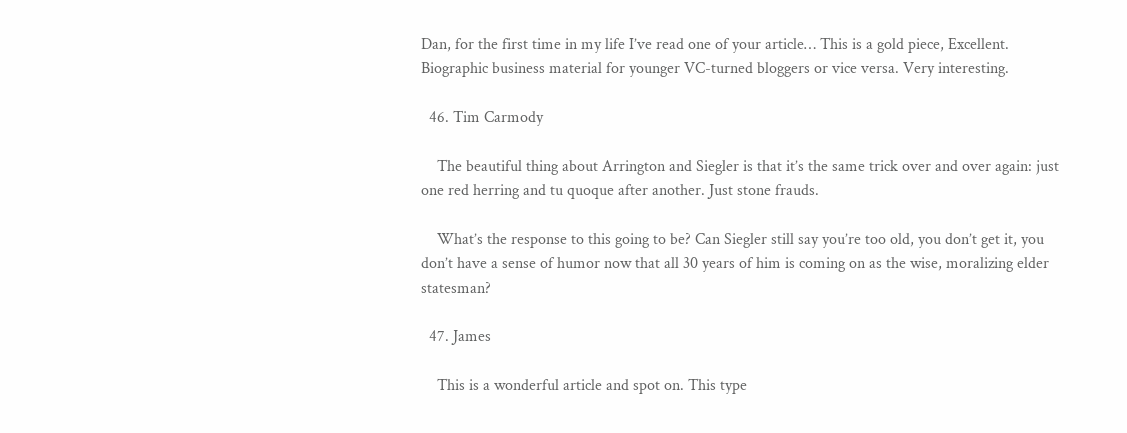Dan, for the first time in my life I’ve read one of your article… This is a gold piece, Excellent. Biographic business material for younger VC-turned bloggers or vice versa. Very interesting.

  46. Tim Carmody

    The beautiful thing about Arrington and Siegler is that it’s the same trick over and over again: just one red herring and tu quoque after another. Just stone frauds.

    What’s the response to this going to be? Can Siegler still say you’re too old, you don’t get it, you don’t have a sense of humor now that all 30 years of him is coming on as the wise, moralizing elder statesman?

  47. James

    This is a wonderful article and spot on. This type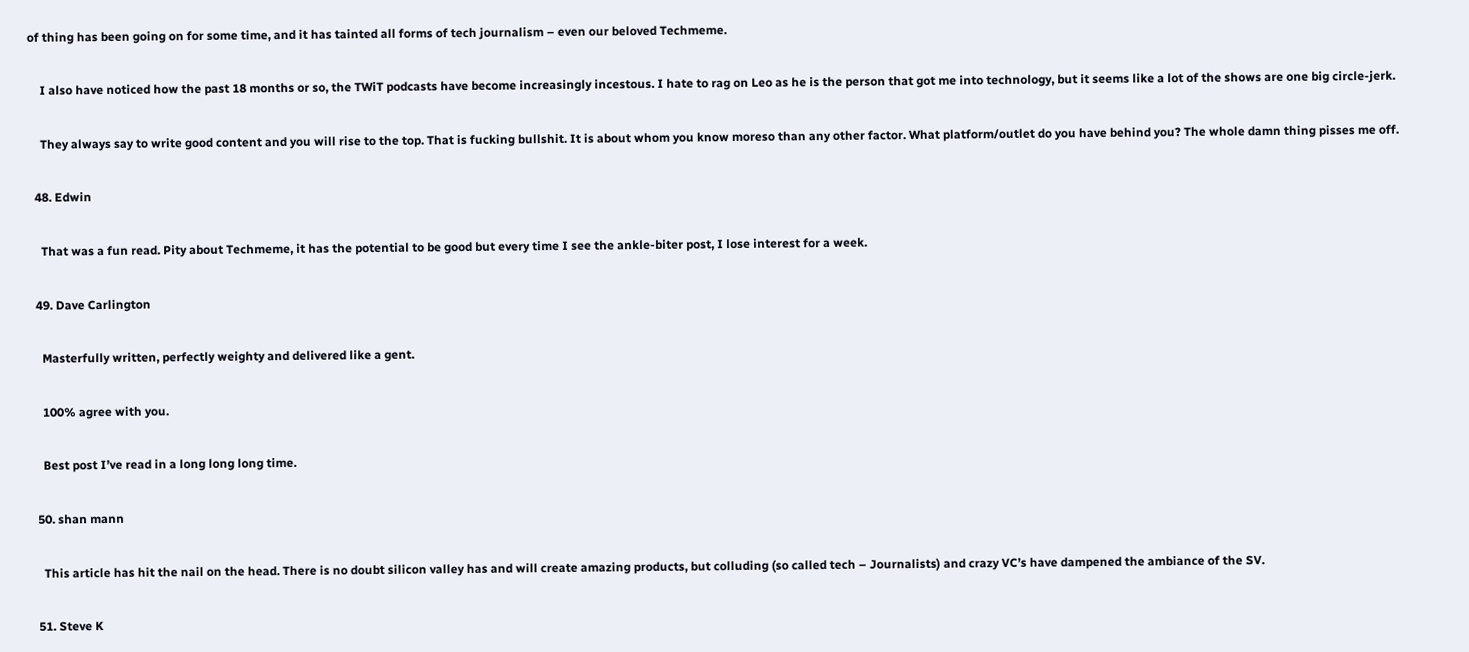of thing has been going on for some time, and it has tainted all forms of tech journalism – even our beloved Techmeme.

    I also have noticed how the past 18 months or so, the TWiT podcasts have become increasingly incestous. I hate to rag on Leo as he is the person that got me into technology, but it seems like a lot of the shows are one big circle-jerk.

    They always say to write good content and you will rise to the top. That is fucking bullshit. It is about whom you know moreso than any other factor. What platform/outlet do you have behind you? The whole damn thing pisses me off.

  48. Edwin

    That was a fun read. Pity about Techmeme, it has the potential to be good but every time I see the ankle-biter post, I lose interest for a week.

  49. Dave Carlington

    Masterfully written, perfectly weighty and delivered like a gent.

    100% agree with you.

    Best post I’ve read in a long long long time.

  50. shan mann

    This article has hit the nail on the head. There is no doubt silicon valley has and will create amazing products, but colluding (so called tech – Journalists) and crazy VC’s have dampened the ambiance of the SV.

  51. Steve K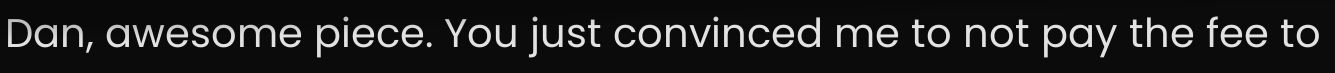Dan, awesome piece. You just convinced me to not pay the fee to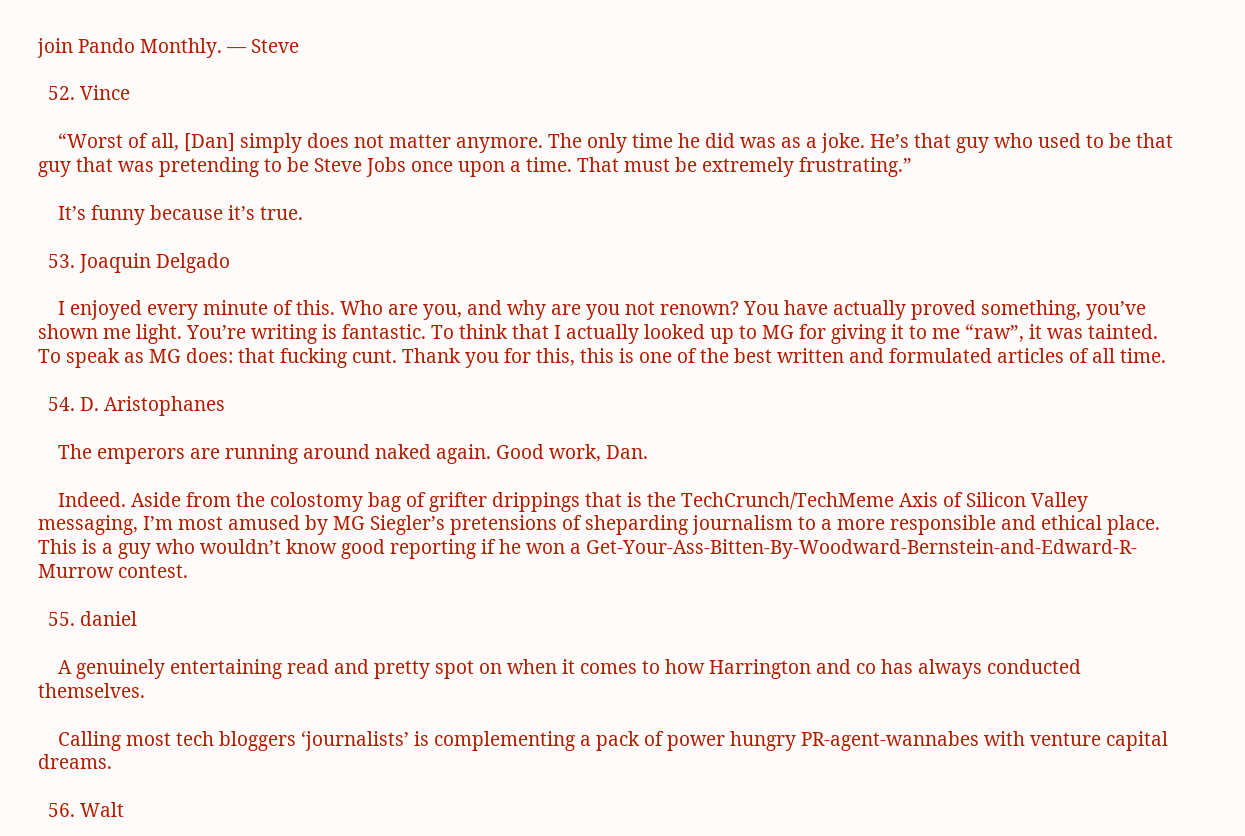join Pando Monthly. — Steve

  52. Vince

    “Worst of all, [Dan] simply does not matter anymore. The only time he did was as a joke. He’s that guy who used to be that guy that was pretending to be Steve Jobs once upon a time. That must be extremely frustrating.”

    It’s funny because it’s true.

  53. Joaquin Delgado

    I enjoyed every minute of this. Who are you, and why are you not renown? You have actually proved something, you’ve shown me light. You’re writing is fantastic. To think that I actually looked up to MG for giving it to me “raw”, it was tainted. To speak as MG does: that fucking cunt. Thank you for this, this is one of the best written and formulated articles of all time.

  54. D. Aristophanes

    The emperors are running around naked again. Good work, Dan.

    Indeed. Aside from the colostomy bag of grifter drippings that is the TechCrunch/TechMeme Axis of Silicon Valley messaging, I’m most amused by MG Siegler’s pretensions of sheparding journalism to a more responsible and ethical place. This is a guy who wouldn’t know good reporting if he won a Get-Your-Ass-Bitten-By-Woodward-Bernstein-and-Edward-R-Murrow contest.

  55. daniel

    A genuinely entertaining read and pretty spot on when it comes to how Harrington and co has always conducted themselves.

    Calling most tech bloggers ‘journalists’ is complementing a pack of power hungry PR-agent-wannabes with venture capital dreams.

  56. Walt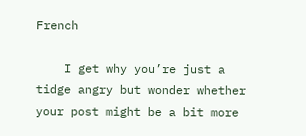French

    I get why you’re just a tidge angry but wonder whether your post might be a bit more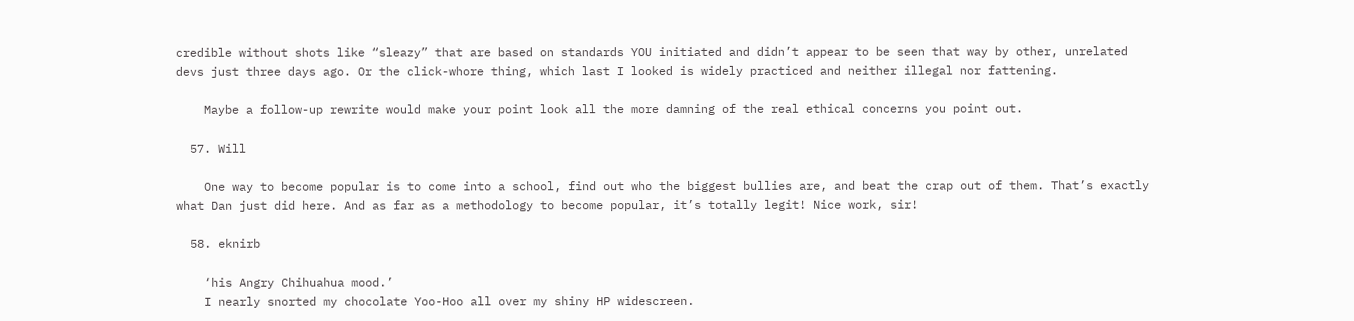credible without shots like “sleazy” that are based on standards YOU initiated and didn’t appear to be seen that way by other, unrelated devs just three days ago. Or the click-whore thing, which last I looked is widely practiced and neither illegal nor fattening.

    Maybe a follow-up rewrite would make your point look all the more damning of the real ethical concerns you point out.

  57. Will

    One way to become popular is to come into a school, find out who the biggest bullies are, and beat the crap out of them. That’s exactly what Dan just did here. And as far as a methodology to become popular, it’s totally legit! Nice work, sir!

  58. eknirb

    ‘his Angry Chihuahua mood.’
    I nearly snorted my chocolate Yoo-Hoo all over my shiny HP widescreen.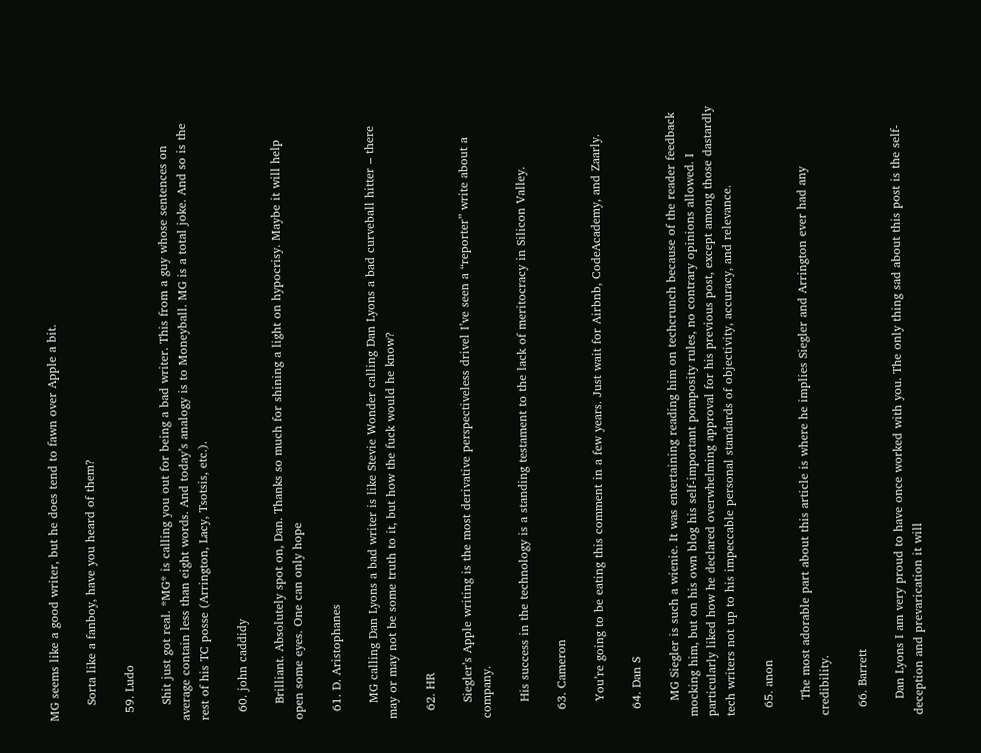MG seems like a good writer, but he does tend to fawn over Apple a bit.

    Sorta like a fanboy, have you heard of them?

  59. Ludo

    Shit just got real. *MG* is calling you out for being a bad writer. This from a guy whose sentences on average contain less than eight words. And today’s analogy is to Moneyball. MG is a total joke. And so is the rest of his TC posse (Arrington, Lacy, Tsotsis, etc.).

  60. john caddidy

    Brilliant. Absolutely spot on, Dan. Thanks so much for shining a light on hypocrisy. Maybe it will help open some eyes. One can only hope

  61. D. Aristophanes

    MG calling Dan Lyons a bad writer is like Stevie Wonder calling Dan Lyons a bad curveball hitter – there may or may not be some truth to it, but how the fuck would he know?

  62. HR

    Siegler’s Apple writing is the most derivative perspectiveless drivel I’ve seen a “reporter” write about a company.

    His success in the technology is a standing testament to the lack of meritocracy in Silicon Valley.

  63. Cameron

    You’re going to be eating this comment in a few years. Just wait for Airbnb, CodeAcademy, and Zaarly.

  64. Dan S

    MG Siegler is such a wienie. It was entertaining reading him on techcrunch because of the reader feedback mocking him, but on his own blog his self-important pomposity rules, no contrary opinions allowed. I particularly liked how he declared overwhelming approval for his previous post, except among those dastardly tech writers not up to his impeccable personal standards of objectivity, accuracy, and relevance.

  65. anon

    The most adorable part about this article is where he implies Siegler and Arrington ever had any credibility.

  66. Barrett

    Dan Lyons I am very proud to have once worked with you. The only thing sad about this post is the self-deception and prevarication it will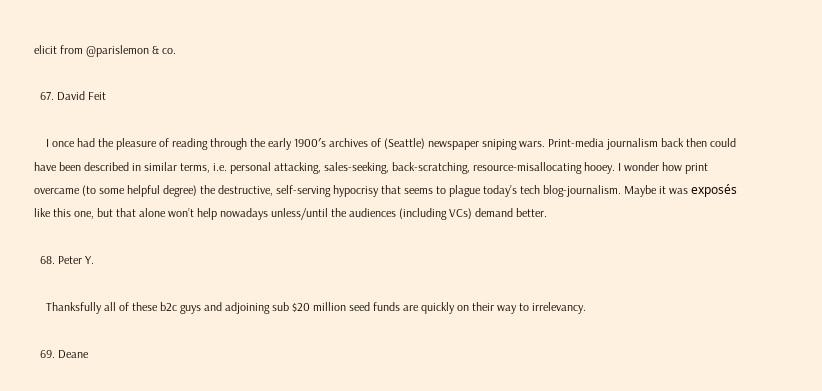elicit from @parislemon & co.

  67. David Feit

    I once had the pleasure of reading through the early 1900′s archives of (Seattle) newspaper sniping wars. Print-media journalism back then could have been described in similar terms, i.e. personal attacking, sales-seeking, back-scratching, resource-misallocating hooey. I wonder how print overcame (to some helpful degree) the destructive, self-serving hypocrisy that seems to plague today’s tech blog-journalism. Maybe it was exposés like this one, but that alone won’t help nowadays unless/until the audiences (including VCs) demand better.

  68. Peter Y.

    Thanksfully all of these b2c guys and adjoining sub $20 million seed funds are quickly on their way to irrelevancy.

  69. Deane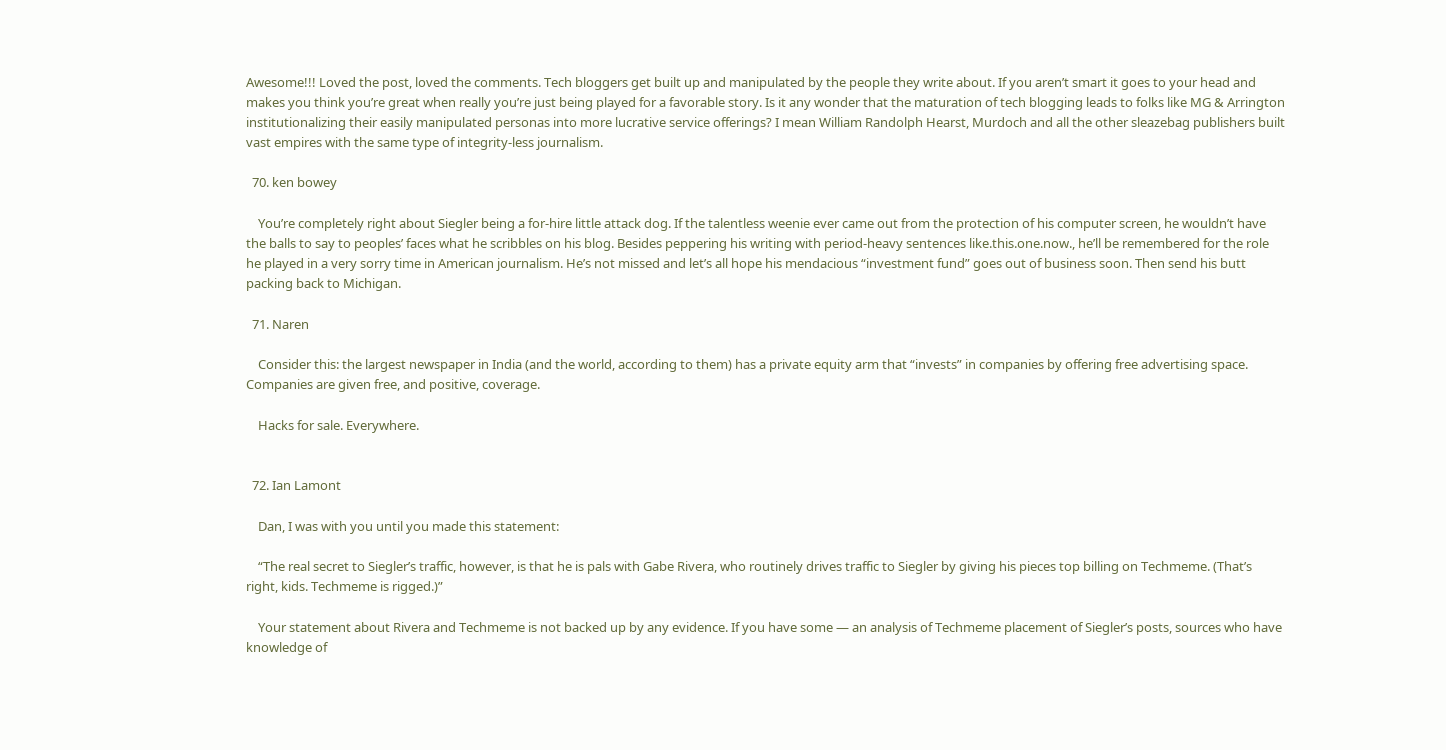Awesome!!! Loved the post, loved the comments. Tech bloggers get built up and manipulated by the people they write about. If you aren’t smart it goes to your head and makes you think you’re great when really you’re just being played for a favorable story. Is it any wonder that the maturation of tech blogging leads to folks like MG & Arrington institutionalizing their easily manipulated personas into more lucrative service offerings? I mean William Randolph Hearst, Murdoch and all the other sleazebag publishers built vast empires with the same type of integrity-less journalism.

  70. ken bowey

    You’re completely right about Siegler being a for-hire little attack dog. If the talentless weenie ever came out from the protection of his computer screen, he wouldn’t have the balls to say to peoples’ faces what he scribbles on his blog. Besides peppering his writing with period-heavy sentences like.this.one.now., he’ll be remembered for the role he played in a very sorry time in American journalism. He’s not missed and let’s all hope his mendacious “investment fund” goes out of business soon. Then send his butt packing back to Michigan.

  71. Naren

    Consider this: the largest newspaper in India (and the world, according to them) has a private equity arm that “invests” in companies by offering free advertising space. Companies are given free, and positive, coverage.

    Hacks for sale. Everywhere.


  72. Ian Lamont

    Dan, I was with you until you made this statement:

    “The real secret to Siegler’s traffic, however, is that he is pals with Gabe Rivera, who routinely drives traffic to Siegler by giving his pieces top billing on Techmeme. (That’s right, kids. Techmeme is rigged.)”

    Your statement about Rivera and Techmeme is not backed up by any evidence. If you have some — an analysis of Techmeme placement of Siegler’s posts, sources who have knowledge of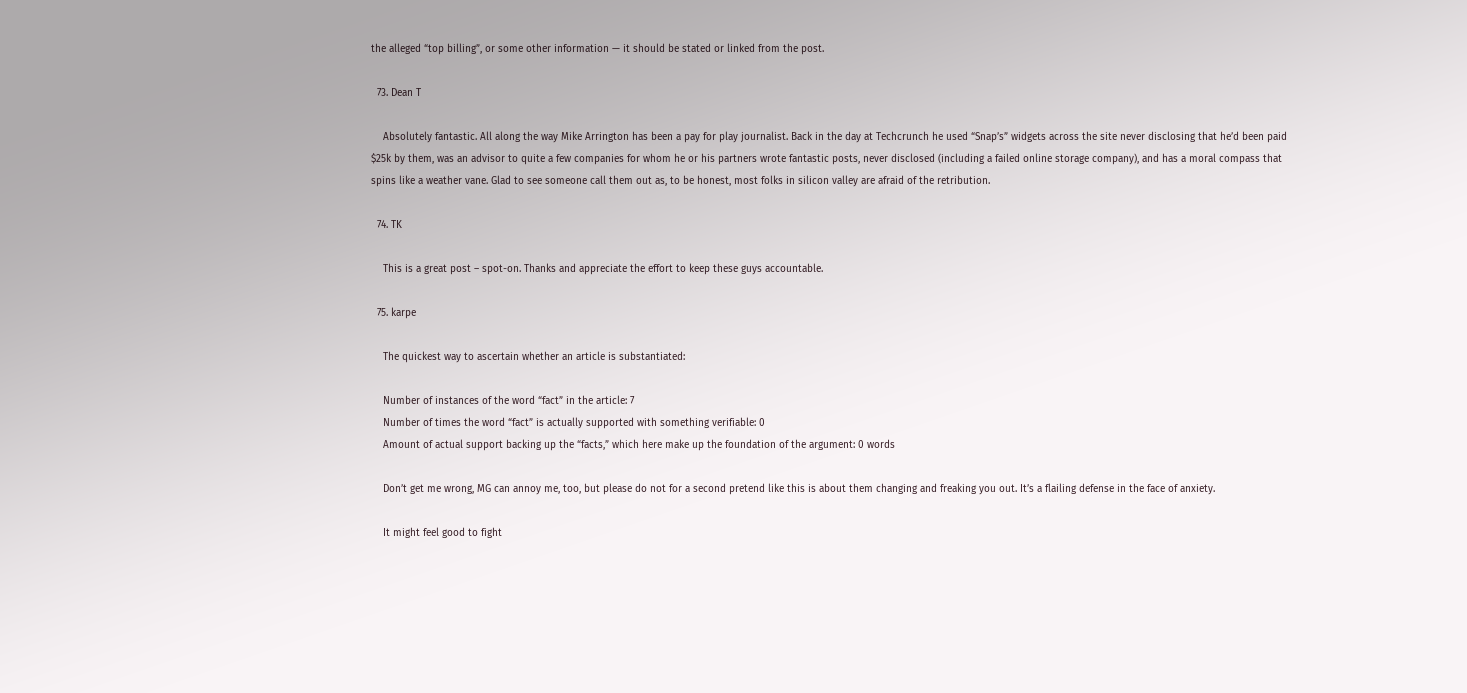the alleged “top billing”, or some other information — it should be stated or linked from the post.

  73. Dean T

    Absolutely fantastic. All along the way Mike Arrington has been a pay for play journalist. Back in the day at Techcrunch he used “Snap’s” widgets across the site never disclosing that he’d been paid $25k by them, was an advisor to quite a few companies for whom he or his partners wrote fantastic posts, never disclosed (including a failed online storage company), and has a moral compass that spins like a weather vane. Glad to see someone call them out as, to be honest, most folks in silicon valley are afraid of the retribution.

  74. TK

    This is a great post – spot-on. Thanks and appreciate the effort to keep these guys accountable.

  75. karpe

    The quickest way to ascertain whether an article is substantiated:

    Number of instances of the word “fact” in the article: 7
    Number of times the word “fact” is actually supported with something verifiable: 0
    Amount of actual support backing up the “facts,” which here make up the foundation of the argument: 0 words

    Don’t get me wrong, MG can annoy me, too, but please do not for a second pretend like this is about them changing and freaking you out. It’s a flailing defense in the face of anxiety.

    It might feel good to fight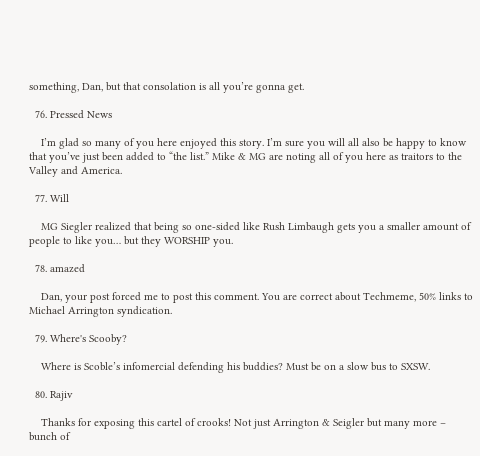something, Dan, but that consolation is all you’re gonna get.

  76. Pressed News

    I’m glad so many of you here enjoyed this story. I’m sure you will all also be happy to know that you’ve just been added to “the list.” Mike & MG are noting all of you here as traitors to the Valley and America.

  77. Will

    MG Siegler realized that being so one-sided like Rush Limbaugh gets you a smaller amount of people to like you… but they WORSHIP you.

  78. amazed

    Dan, your post forced me to post this comment. You are correct about Techmeme, 50% links to Michael Arrington syndication.

  79. Where's Scooby?

    Where is Scoble’s infomercial defending his buddies? Must be on a slow bus to SXSW.

  80. Rajiv

    Thanks for exposing this cartel of crooks! Not just Arrington & Seigler but many more – bunch of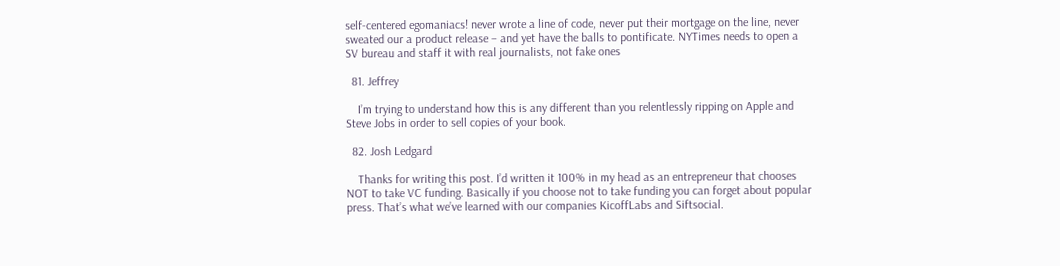self-centered egomaniacs! never wrote a line of code, never put their mortgage on the line, never sweated our a product release – and yet have the balls to pontificate. NYTimes needs to open a SV bureau and staff it with real journalists, not fake ones

  81. Jeffrey

    I’m trying to understand how this is any different than you relentlessly ripping on Apple and Steve Jobs in order to sell copies of your book.

  82. Josh Ledgard

    Thanks for writing this post. I’d written it 100% in my head as an entrepreneur that chooses NOT to take VC funding. Basically if you choose not to take funding you can forget about popular press. That’s what we’ve learned with our companies KicoffLabs and Siftsocial.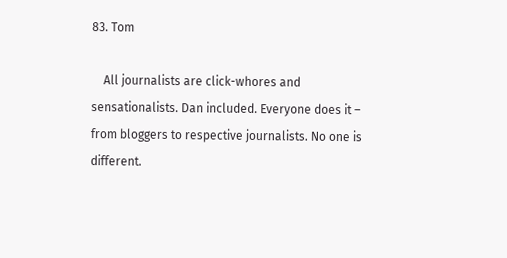83. Tom

    All journalists are click-whores and sensationalists. Dan included. Everyone does it – from bloggers to respective journalists. No one is different.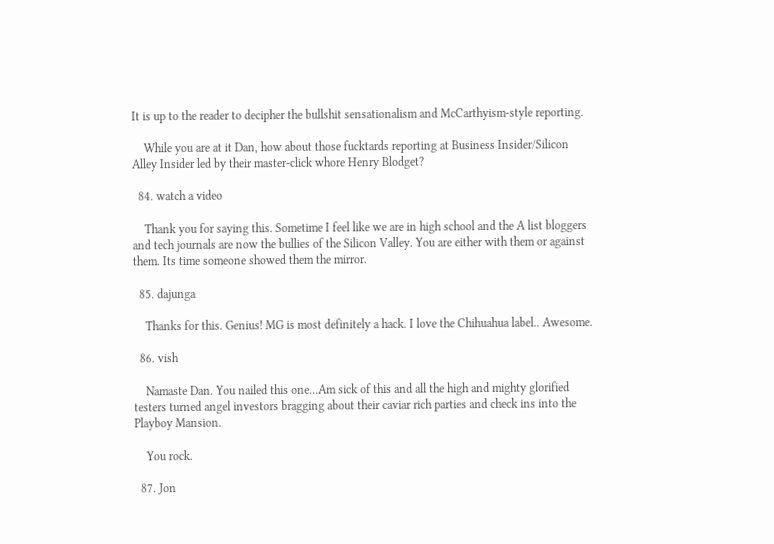It is up to the reader to decipher the bullshit sensationalism and McCarthyism-style reporting.

    While you are at it Dan, how about those fucktards reporting at Business Insider/Silicon Alley Insider led by their master-click whore Henry Blodget?

  84. watch a video

    Thank you for saying this. Sometime I feel like we are in high school and the A list bloggers and tech journals are now the bullies of the Silicon Valley. You are either with them or against them. Its time someone showed them the mirror.

  85. dajunga

    Thanks for this. Genius! MG is most definitely a hack. I love the Chihuahua label.. Awesome.

  86. vish

    Namaste Dan. You nailed this one…Am sick of this and all the high and mighty glorified testers turned angel investors bragging about their caviar rich parties and check ins into the Playboy Mansion.

    You rock.

  87. Jon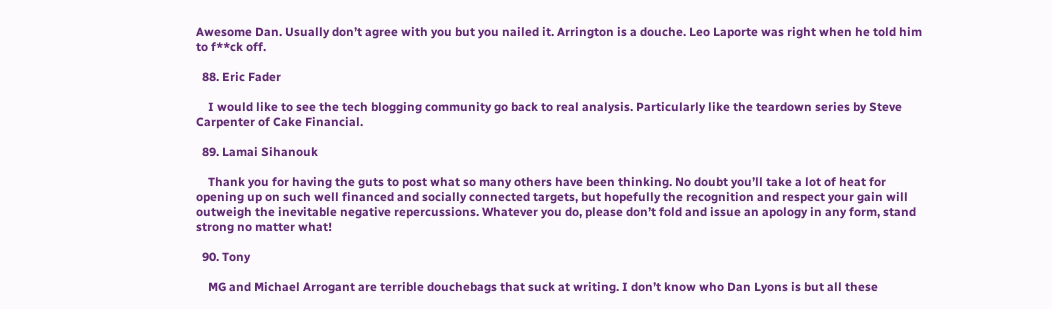Awesome Dan. Usually don’t agree with you but you nailed it. Arrington is a douche. Leo Laporte was right when he told him to f**ck off.

  88. Eric Fader

    I would like to see the tech blogging community go back to real analysis. Particularly like the teardown series by Steve Carpenter of Cake Financial.

  89. Lamai Sihanouk

    Thank you for having the guts to post what so many others have been thinking. No doubt you’ll take a lot of heat for opening up on such well financed and socially connected targets, but hopefully the recognition and respect your gain will outweigh the inevitable negative repercussions. Whatever you do, please don’t fold and issue an apology in any form, stand strong no matter what!

  90. Tony

    MG and Michael Arrogant are terrible douchebags that suck at writing. I don’t know who Dan Lyons is but all these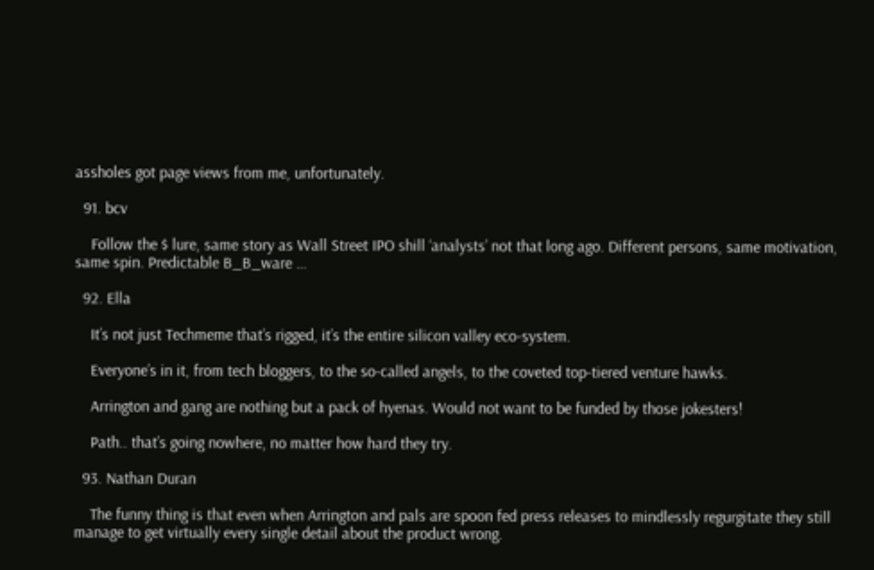assholes got page views from me, unfortunately.

  91. bcv

    Follow the $ lure, same story as Wall Street IPO shill ‘analysts’ not that long ago. Different persons, same motivation, same spin. Predictable B_B_ware …

  92. Ella

    It’s not just Techmeme that’s rigged, it’s the entire silicon valley eco-system.

    Everyone’s in it, from tech bloggers, to the so-called angels, to the coveted top-tiered venture hawks.

    Arrington and gang are nothing but a pack of hyenas. Would not want to be funded by those jokesters!

    Path.. that’s going nowhere, no matter how hard they try.

  93. Nathan Duran

    The funny thing is that even when Arrington and pals are spoon fed press releases to mindlessly regurgitate they still manage to get virtually every single detail about the product wrong.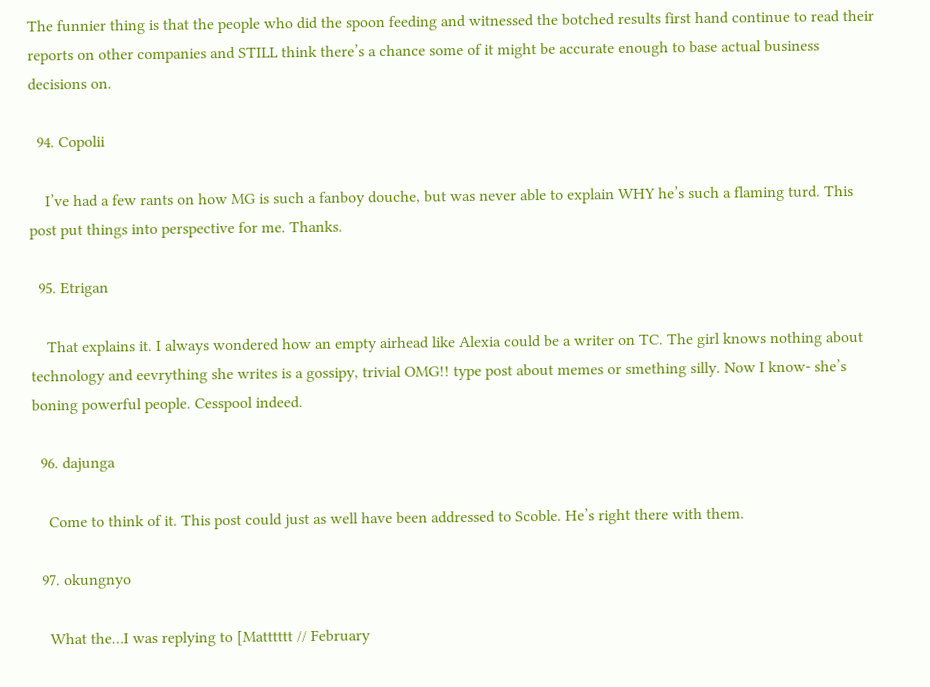The funnier thing is that the people who did the spoon feeding and witnessed the botched results first hand continue to read their reports on other companies and STILL think there’s a chance some of it might be accurate enough to base actual business decisions on.

  94. Copolii

    I’ve had a few rants on how MG is such a fanboy douche, but was never able to explain WHY he’s such a flaming turd. This post put things into perspective for me. Thanks.

  95. Etrigan

    That explains it. I always wondered how an empty airhead like Alexia could be a writer on TC. The girl knows nothing about technology and eevrything she writes is a gossipy, trivial OMG!! type post about memes or smething silly. Now I know- she’s boning powerful people. Cesspool indeed.

  96. dajunga

    Come to think of it. This post could just as well have been addressed to Scoble. He’s right there with them.

  97. okungnyo

    What the…I was replying to [Matttttt // February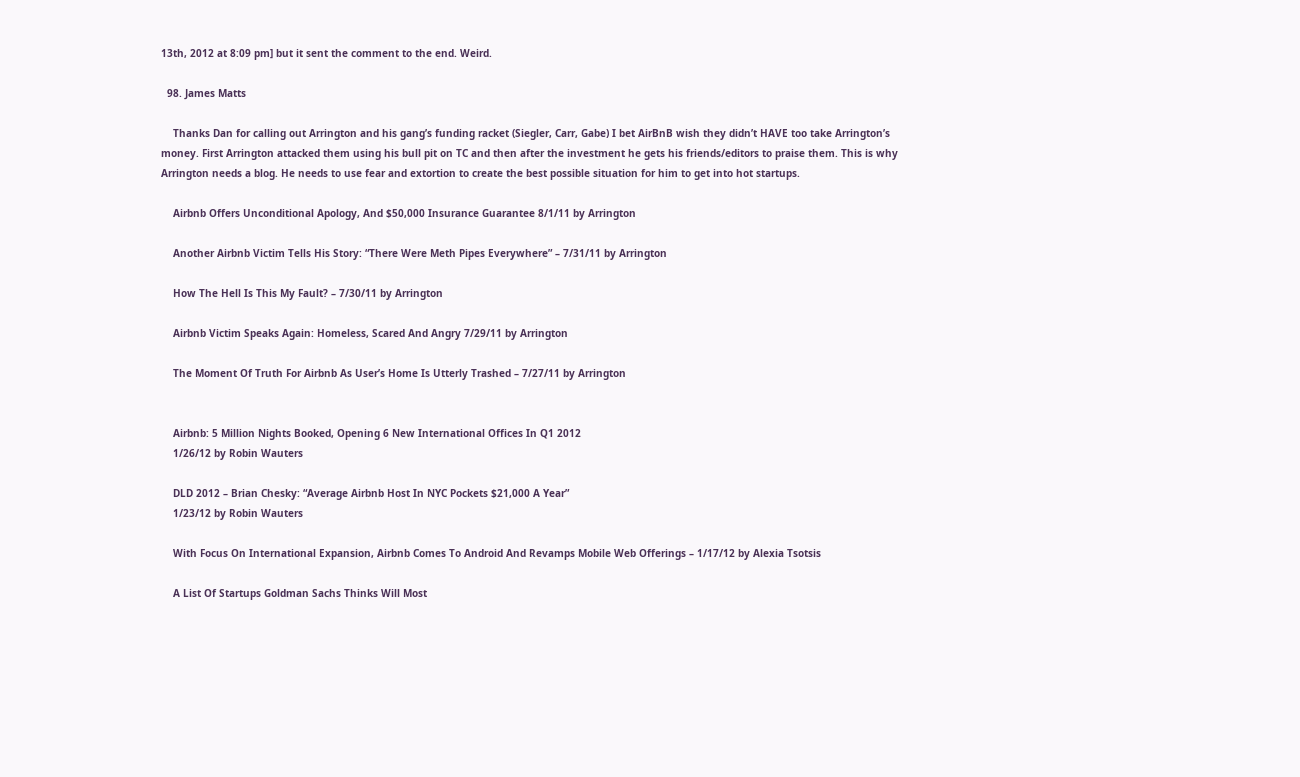13th, 2012 at 8:09 pm] but it sent the comment to the end. Weird.

  98. James Matts

    Thanks Dan for calling out Arrington and his gang’s funding racket (Siegler, Carr, Gabe) I bet AirBnB wish they didn’t HAVE too take Arrington’s money. First Arrington attacked them using his bull pit on TC and then after the investment he gets his friends/editors to praise them. This is why Arrington needs a blog. He needs to use fear and extortion to create the best possible situation for him to get into hot startups.

    Airbnb Offers Unconditional Apology, And $50,000 Insurance Guarantee 8/1/11 by Arrington

    Another Airbnb Victim Tells His Story: “There Were Meth Pipes Everywhere” – 7/31/11 by Arrington

    How The Hell Is This My Fault? – 7/30/11 by Arrington

    Airbnb Victim Speaks Again: Homeless, Scared And Angry 7/29/11 by Arrington

    The Moment Of Truth For Airbnb As User’s Home Is Utterly Trashed – 7/27/11 by Arrington


    Airbnb: 5 Million Nights Booked, Opening 6 New International Offices In Q1 2012
    1/26/12 by Robin Wauters

    DLD 2012 – Brian Chesky: “Average Airbnb Host In NYC Pockets $21,000 A Year”
    1/23/12 by Robin Wauters

    With Focus On International Expansion, Airbnb Comes To Android And Revamps Mobile Web Offerings – 1/17/12 by Alexia Tsotsis

    A List Of Startups Goldman Sachs Thinks Will Most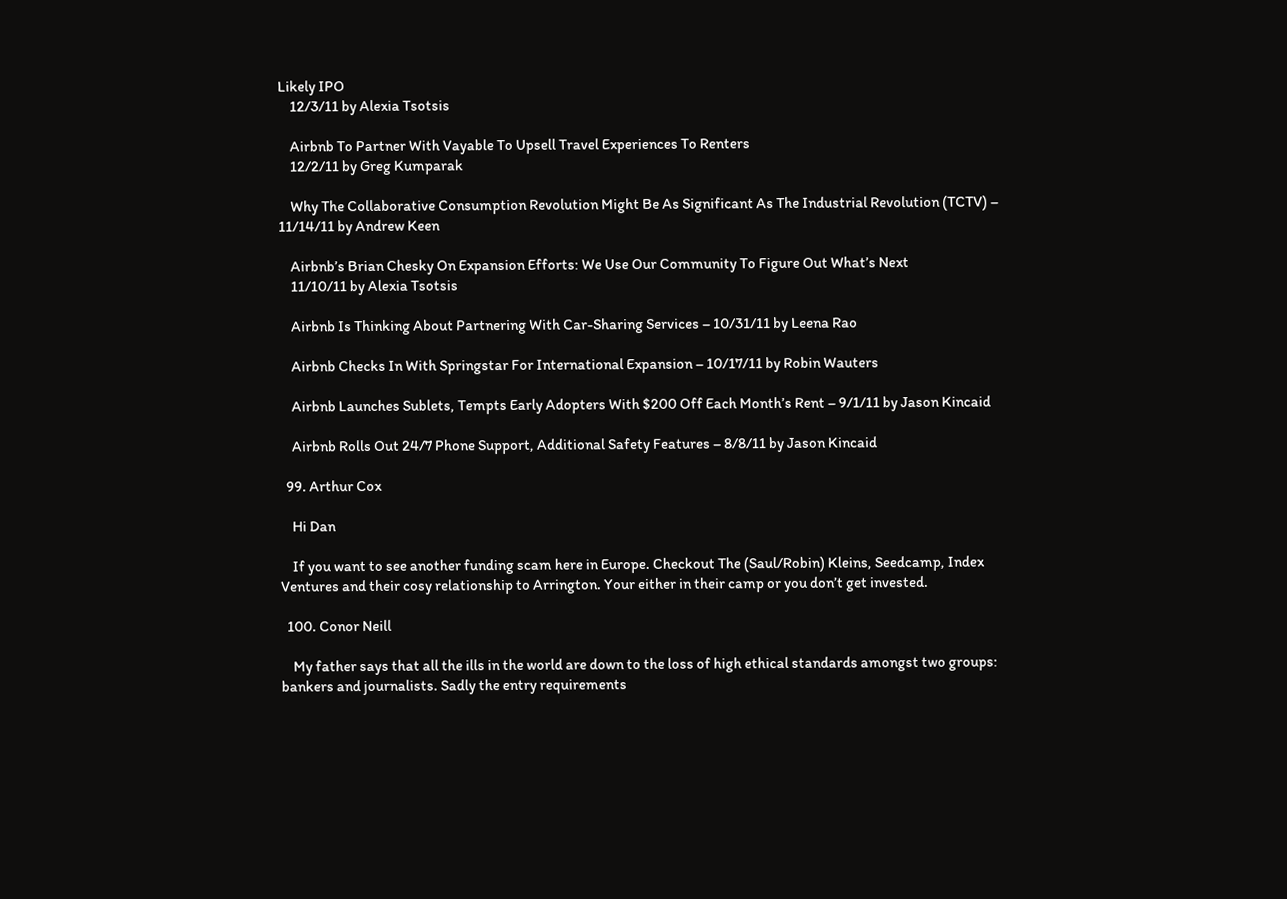Likely IPO
    12/3/11 by Alexia Tsotsis

    Airbnb To Partner With Vayable To Upsell Travel Experiences To Renters
    12/2/11 by Greg Kumparak

    Why The Collaborative Consumption Revolution Might Be As Significant As The Industrial Revolution (TCTV) – 11/14/11 by Andrew Keen

    Airbnb’s Brian Chesky On Expansion Efforts: We Use Our Community To Figure Out What’s Next
    11/10/11 by Alexia Tsotsis

    Airbnb Is Thinking About Partnering With Car-Sharing Services – 10/31/11 by Leena Rao

    Airbnb Checks In With Springstar For International Expansion – 10/17/11 by Robin Wauters

    Airbnb Launches Sublets, Tempts Early Adopters With $200 Off Each Month’s Rent – 9/1/11 by Jason Kincaid

    Airbnb Rolls Out 24/7 Phone Support, Additional Safety Features – 8/8/11 by Jason Kincaid

  99. Arthur Cox

    Hi Dan

    If you want to see another funding scam here in Europe. Checkout The (Saul/Robin) Kleins, Seedcamp, Index Ventures and their cosy relationship to Arrington. Your either in their camp or you don’t get invested.

  100. Conor Neill

    My father says that all the ills in the world are down to the loss of high ethical standards amongst two groups: bankers and journalists. Sadly the entry requirements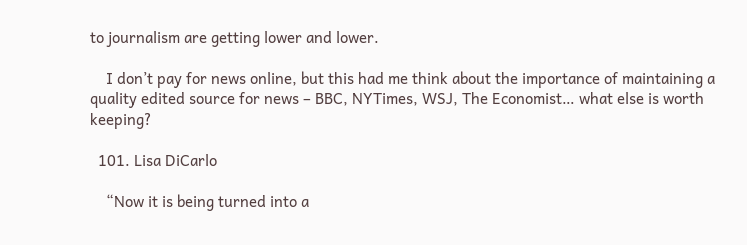to journalism are getting lower and lower.

    I don’t pay for news online, but this had me think about the importance of maintaining a quality edited source for news – BBC, NYTimes, WSJ, The Economist… what else is worth keeping?

  101. Lisa DiCarlo

    “Now it is being turned into a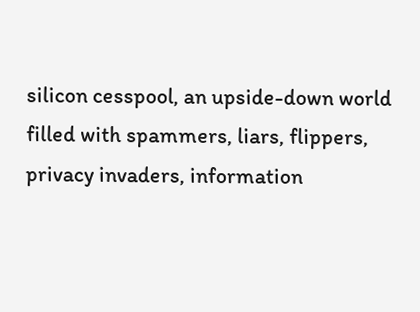silicon cesspool, an upside-down world filled with spammers, liars, flippers, privacy invaders, information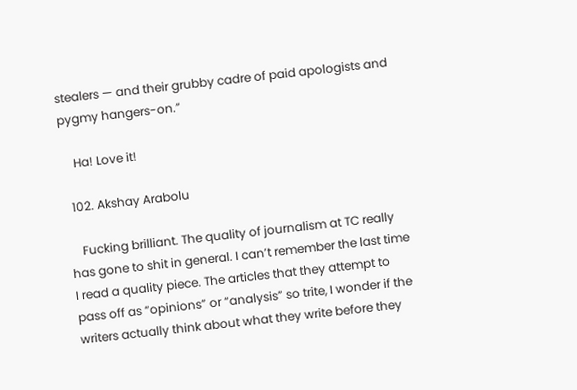stealers — and their grubby cadre of paid apologists and pygmy hangers-on.”

    Ha! Love it!

  102. Akshay Arabolu

    Fucking brilliant. The quality of journalism at TC really has gone to shit in general. I can’t remember the last time I read a quality piece. The articles that they attempt to pass off as “opinions” or “analysis” so trite, I wonder if the writers actually think about what they write before they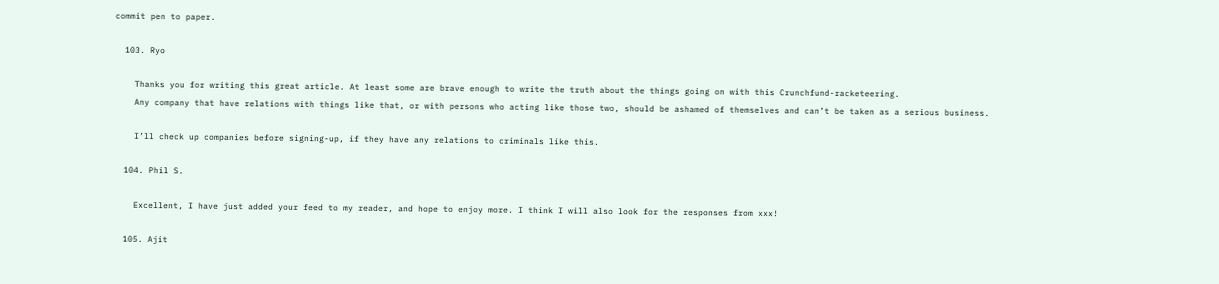commit pen to paper.

  103. Ryo

    Thanks you for writing this great article. At least some are brave enough to write the truth about the things going on with this Crunchfund-racketeering.
    Any company that have relations with things like that, or with persons who acting like those two, should be ashamed of themselves and can’t be taken as a serious business.

    I’ll check up companies before signing-up, if they have any relations to criminals like this.

  104. Phil S.

    Excellent, I have just added your feed to my reader, and hope to enjoy more. I think I will also look for the responses from xxx!

  105. Ajit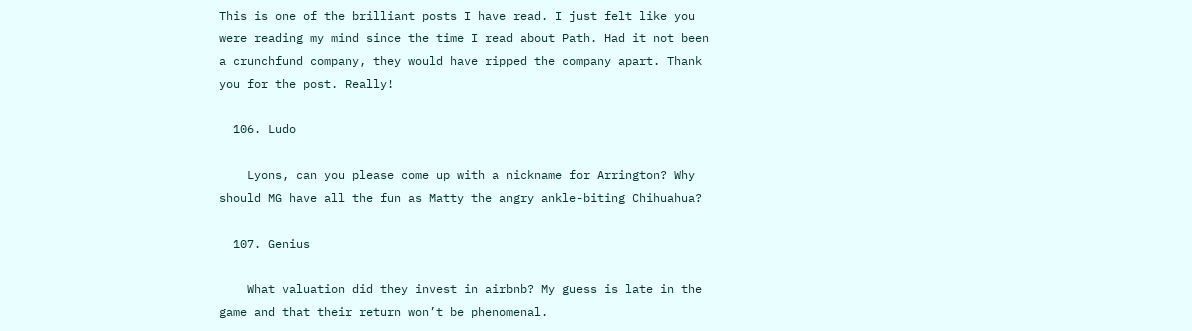This is one of the brilliant posts I have read. I just felt like you were reading my mind since the time I read about Path. Had it not been a crunchfund company, they would have ripped the company apart. Thank you for the post. Really!

  106. Ludo

    Lyons, can you please come up with a nickname for Arrington? Why should MG have all the fun as Matty the angry ankle-biting Chihuahua?

  107. Genius

    What valuation did they invest in airbnb? My guess is late in the game and that their return won’t be phenomenal.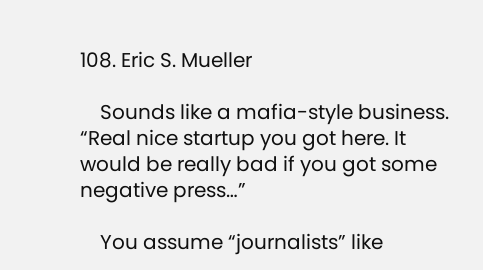108. Eric S. Mueller

    Sounds like a mafia-style business. “Real nice startup you got here. It would be really bad if you got some negative press…”

    You assume “journalists” like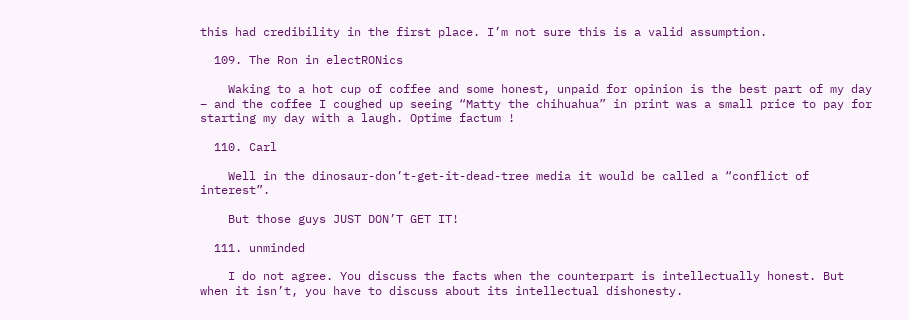this had credibility in the first place. I’m not sure this is a valid assumption.

  109. The Ron in electRONics

    Waking to a hot cup of coffee and some honest, unpaid for opinion is the best part of my day – and the coffee I coughed up seeing “Matty the chihuahua” in print was a small price to pay for starting my day with a laugh. Optime factum !

  110. Carl

    Well in the dinosaur-don’t-get-it-dead-tree media it would be called a “conflict of interest”.

    But those guys JUST DON’T GET IT!

  111. unminded

    I do not agree. You discuss the facts when the counterpart is intellectually honest. But when it isn’t, you have to discuss about its intellectual dishonesty.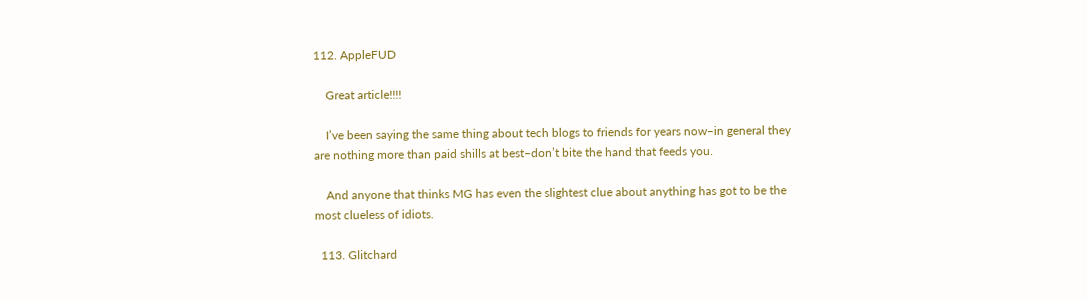112. AppleFUD

    Great article!!!!

    I’ve been saying the same thing about tech blogs to friends for years now–in general they are nothing more than paid shills at best–don’t bite the hand that feeds you.

    And anyone that thinks MG has even the slightest clue about anything has got to be the most clueless of idiots.

  113. Glitchard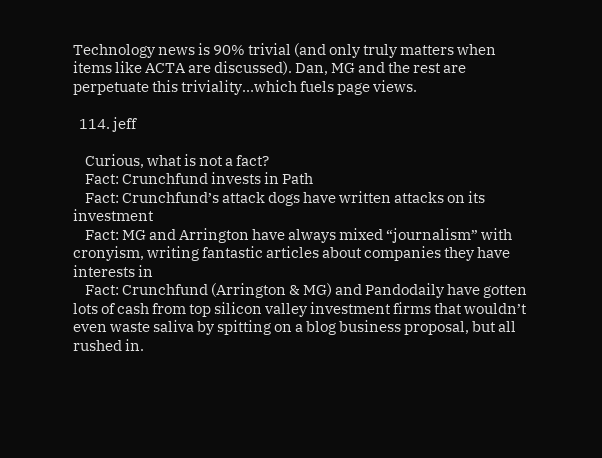Technology news is 90% trivial (and only truly matters when items like ACTA are discussed). Dan, MG and the rest are perpetuate this triviality…which fuels page views.

  114. jeff

    Curious, what is not a fact?
    Fact: Crunchfund invests in Path
    Fact: Crunchfund’s attack dogs have written attacks on its investment
    Fact: MG and Arrington have always mixed “journalism” with cronyism, writing fantastic articles about companies they have interests in
    Fact: Crunchfund (Arrington & MG) and Pandodaily have gotten lots of cash from top silicon valley investment firms that wouldn’t even waste saliva by spitting on a blog business proposal, but all rushed in.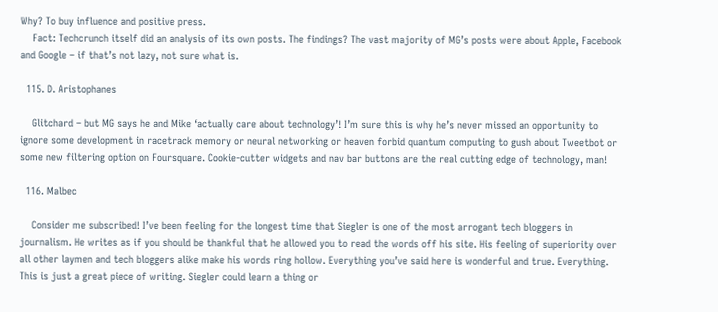Why? To buy influence and positive press.
    Fact: Techcrunch itself did an analysis of its own posts. The findings? The vast majority of MG’s posts were about Apple, Facebook and Google – if that’s not lazy, not sure what is.

  115. D. Aristophanes

    Glitchard – but MG says he and Mike ‘actually care about technology’! I’m sure this is why he’s never missed an opportunity to ignore some development in racetrack memory or neural networking or heaven forbid quantum computing to gush about Tweetbot or some new filtering option on Foursquare. Cookie-cutter widgets and nav bar buttons are the real cutting edge of technology, man!

  116. Malbec

    Consider me subscribed! I’ve been feeling for the longest time that Siegler is one of the most arrogant tech bloggers in journalism. He writes as if you should be thankful that he allowed you to read the words off his site. His feeling of superiority over all other laymen and tech bloggers alike make his words ring hollow. Everything you’ve said here is wonderful and true. Everything. This is just a great piece of writing. Siegler could learn a thing or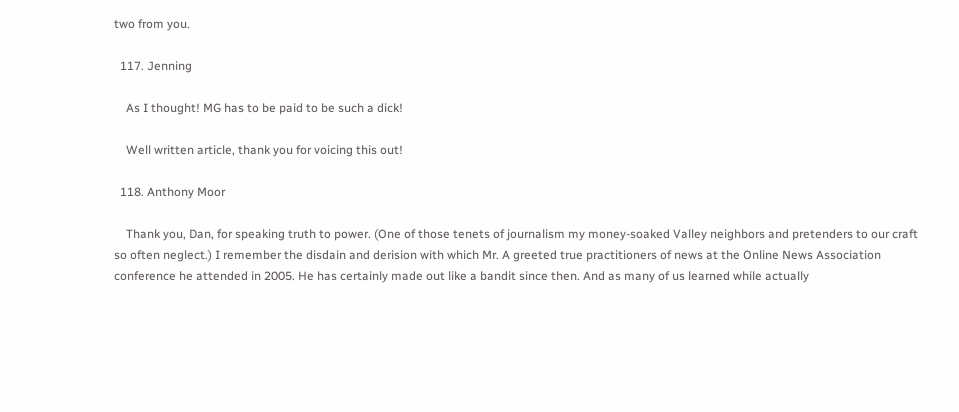two from you.

  117. Jenning

    As I thought! MG has to be paid to be such a dick!

    Well written article, thank you for voicing this out!

  118. Anthony Moor

    Thank you, Dan, for speaking truth to power. (One of those tenets of journalism my money-soaked Valley neighbors and pretenders to our craft so often neglect.) I remember the disdain and derision with which Mr. A greeted true practitioners of news at the Online News Association conference he attended in 2005. He has certainly made out like a bandit since then. And as many of us learned while actually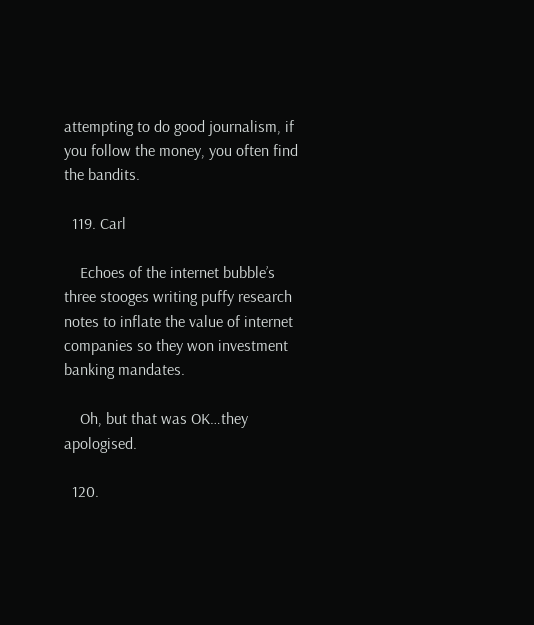attempting to do good journalism, if you follow the money, you often find the bandits.

  119. Carl

    Echoes of the internet bubble’s three stooges writing puffy research notes to inflate the value of internet companies so they won investment banking mandates.

    Oh, but that was OK…they apologised.

  120.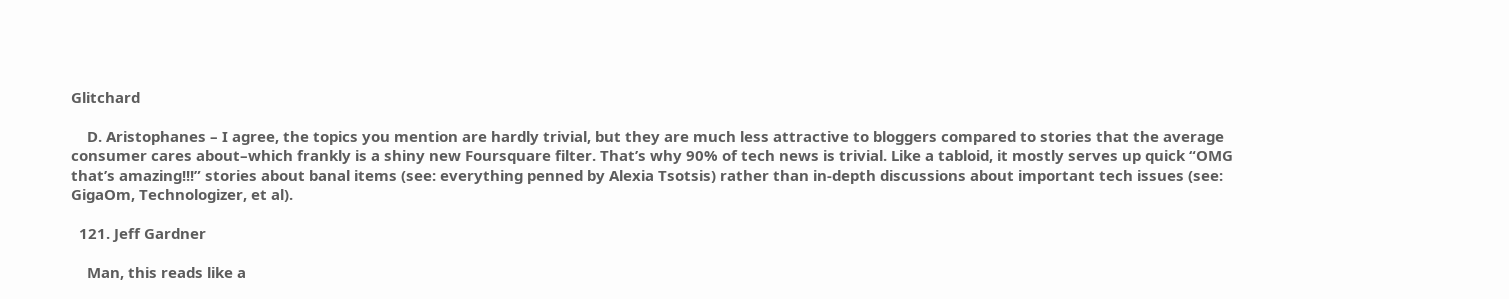Glitchard

    D. Aristophanes – I agree, the topics you mention are hardly trivial, but they are much less attractive to bloggers compared to stories that the average consumer cares about–which frankly is a shiny new Foursquare filter. That’s why 90% of tech news is trivial. Like a tabloid, it mostly serves up quick “OMG that’s amazing!!!” stories about banal items (see: everything penned by Alexia Tsotsis) rather than in-depth discussions about important tech issues (see: GigaOm, Technologizer, et al).

  121. Jeff Gardner

    Man, this reads like a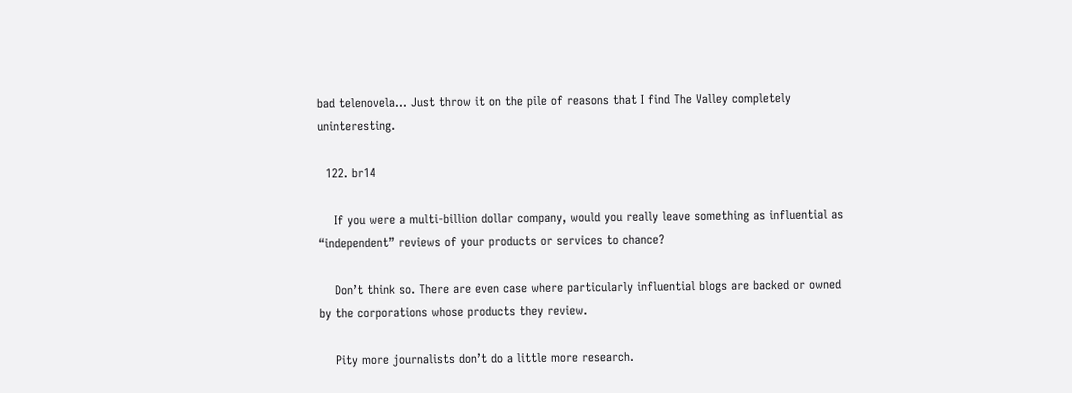bad telenovela… Just throw it on the pile of reasons that I find The Valley completely uninteresting.

  122. br14

    If you were a multi-billion dollar company, would you really leave something as influential as “independent” reviews of your products or services to chance?

    Don’t think so. There are even case where particularly influential blogs are backed or owned by the corporations whose products they review.

    Pity more journalists don’t do a little more research.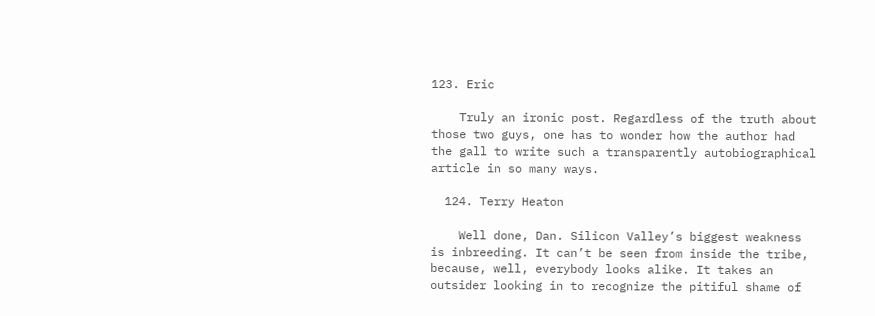123. Eric

    Truly an ironic post. Regardless of the truth about those two guys, one has to wonder how the author had the gall to write such a transparently autobiographical article in so many ways.

  124. Terry Heaton

    Well done, Dan. Silicon Valley’s biggest weakness is inbreeding. It can’t be seen from inside the tribe, because, well, everybody looks alike. It takes an outsider looking in to recognize the pitiful shame of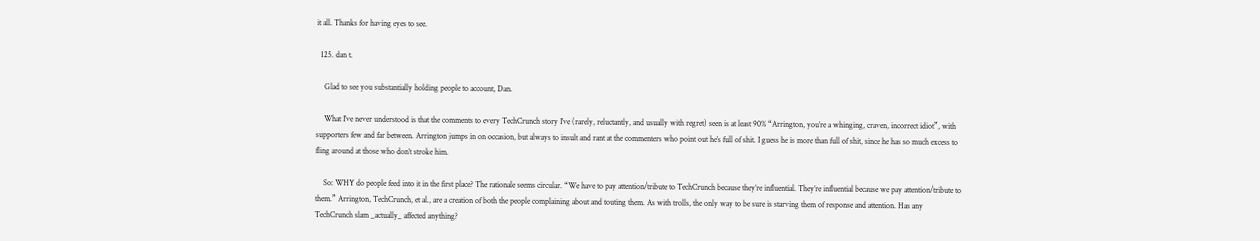it all. Thanks for having eyes to see.

  125. dan t.

    Glad to see you substantially holding people to account, Dan.

    What I’ve never understood is that the comments to every TechCrunch story I’ve (rarely, reluctantly, and usually with regret) seen is at least 90% “Arrington, you’re a whinging, craven, incorrect idiot”, with supporters few and far between. Arrington jumps in on occasion, but always to insult and rant at the commenters who point out he’s full of shit. I guess he is more than full of shit, since he has so much excess to fling around at those who don’t stroke him.

    So: WHY do people feed into it in the first place? The rationale seems circular. “We have to pay attention/tribute to TechCrunch because they’re influential. They’re influential because we pay attention/tribute to them.” Arrington, TechCrunch, et al., are a creation of both the people complaining about and touting them. As with trolls, the only way to be sure is starving them of response and attention. Has any TechCrunch slam _actually_ affected anything?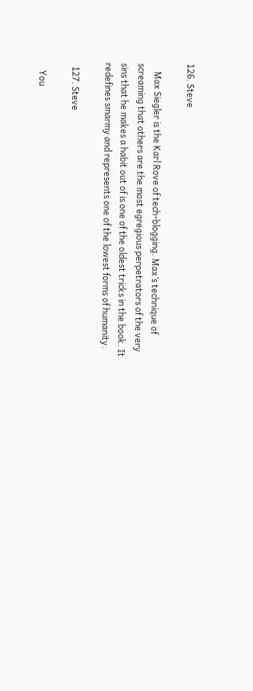126. Steve

    Max Siegler is the Karl Rove of tech-blogging. Max’s technique of screaming that others are the most egregious perpetrators of the very sins that he makes a habit out of is one of the oldest tricks in the book. It redefines smarmy and represents one of the lowest forms of humanity.

  127. Steve

    You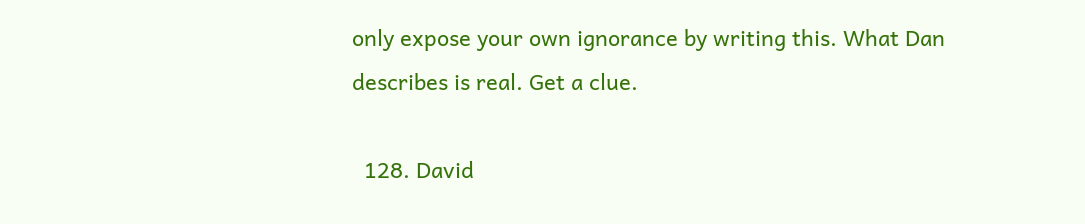only expose your own ignorance by writing this. What Dan describes is real. Get a clue.

  128. David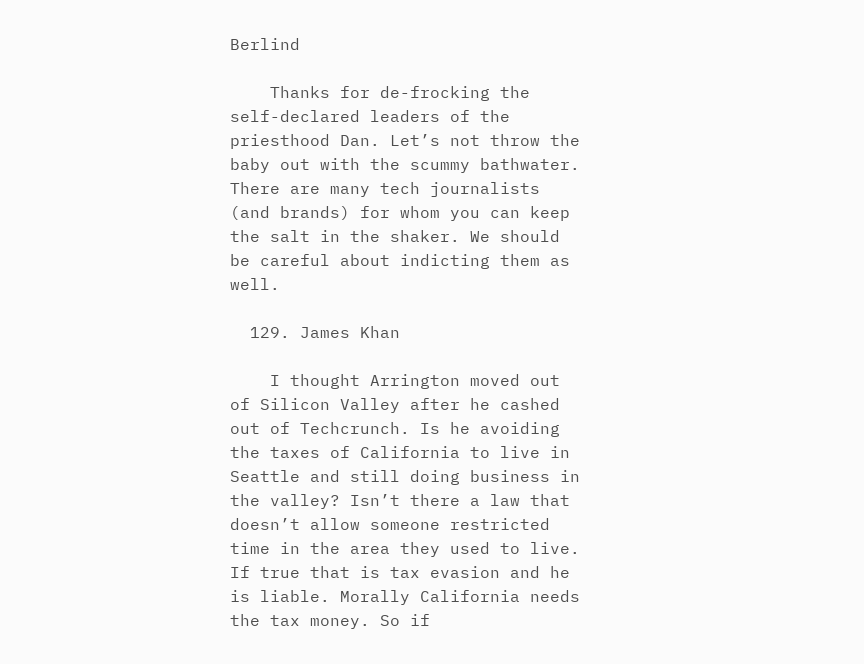Berlind

    Thanks for de-frocking the self-declared leaders of the priesthood Dan. Let’s not throw the baby out with the scummy bathwater. There are many tech journalists (and brands) for whom you can keep the salt in the shaker. We should be careful about indicting them as well.

  129. James Khan

    I thought Arrington moved out of Silicon Valley after he cashed out of Techcrunch. Is he avoiding the taxes of California to live in Seattle and still doing business in the valley? Isn’t there a law that doesn’t allow someone restricted time in the area they used to live. If true that is tax evasion and he is liable. Morally California needs the tax money. So if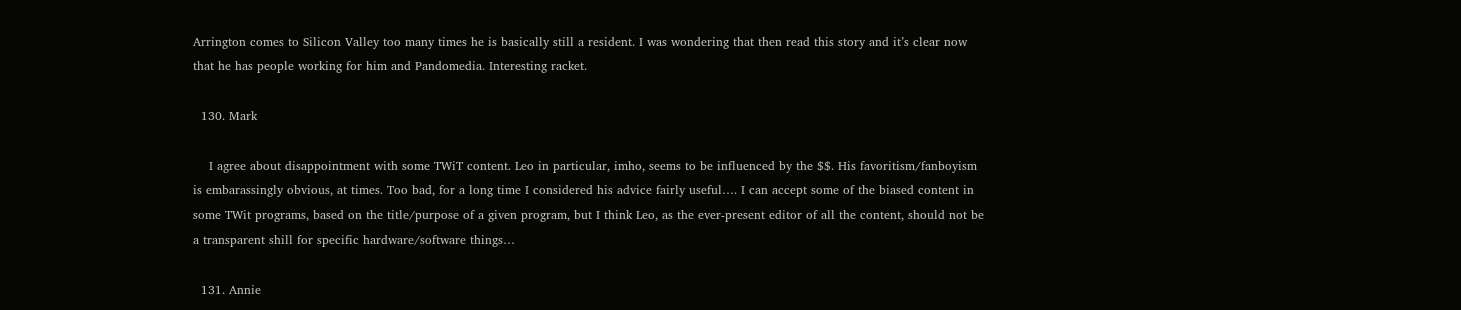Arrington comes to Silicon Valley too many times he is basically still a resident. I was wondering that then read this story and it’s clear now that he has people working for him and Pandomedia. Interesting racket.

  130. Mark

    I agree about disappointment with some TWiT content. Leo in particular, imho, seems to be influenced by the $$. His favoritism/fanboyism is embarassingly obvious, at times. Too bad, for a long time I considered his advice fairly useful…. I can accept some of the biased content in some TWit programs, based on the title/purpose of a given program, but I think Leo, as the ever-present editor of all the content, should not be a transparent shill for specific hardware/software things…

  131. Annie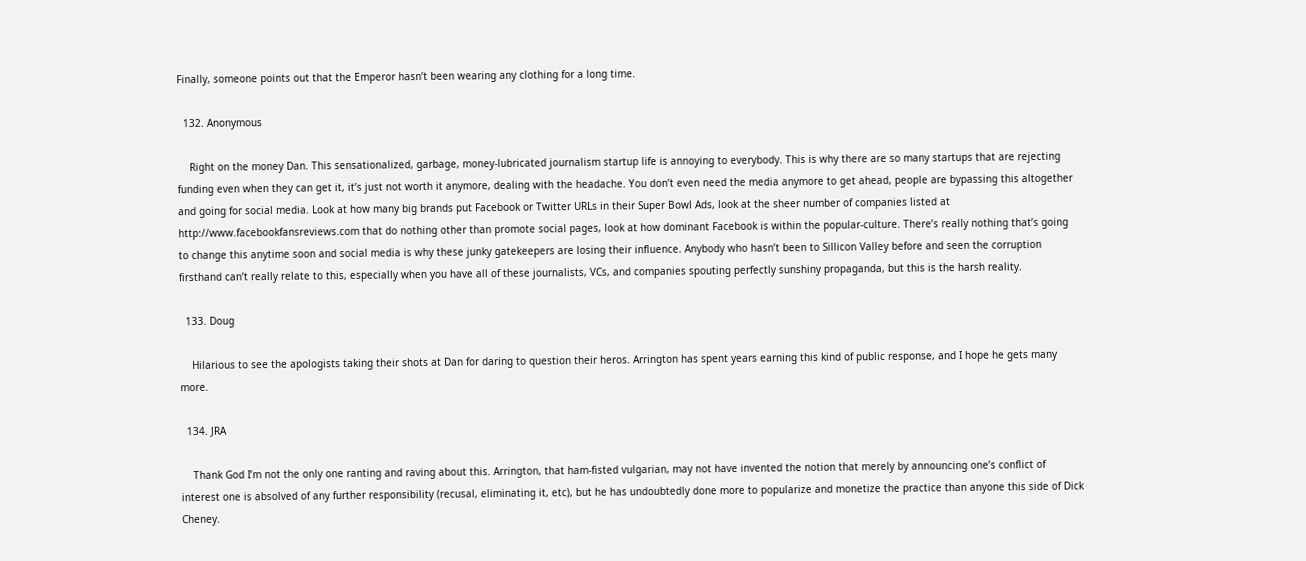Finally, someone points out that the Emperor hasn’t been wearing any clothing for a long time.

  132. Anonymous

    Right on the money Dan. This sensationalized, garbage, money-lubricated journalism startup life is annoying to everybody. This is why there are so many startups that are rejecting funding even when they can get it, it’s just not worth it anymore, dealing with the headache. You don’t even need the media anymore to get ahead, people are bypassing this altogether and going for social media. Look at how many big brands put Facebook or Twitter URLs in their Super Bowl Ads, look at the sheer number of companies listed at http://www.facebookfansreviews.com that do nothing other than promote social pages, look at how dominant Facebook is within the popular-culture. There’s really nothing that’s going to change this anytime soon and social media is why these junky gatekeepers are losing their influence. Anybody who hasn’t been to Sillicon Valley before and seen the corruption firsthand can’t really relate to this, especially when you have all of these journalists, VCs, and companies spouting perfectly sunshiny propaganda, but this is the harsh reality.

  133. Doug

    Hilarious to see the apologists taking their shots at Dan for daring to question their heros. Arrington has spent years earning this kind of public response, and I hope he gets many more.

  134. JRA

    Thank God I’m not the only one ranting and raving about this. Arrington, that ham-fisted vulgarian, may not have invented the notion that merely by announcing one’s conflict of interest one is absolved of any further responsibility (recusal, eliminating it, etc), but he has undoubtedly done more to popularize and monetize the practice than anyone this side of Dick Cheney.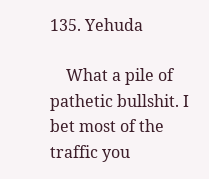135. Yehuda

    What a pile of pathetic bullshit. I bet most of the traffic you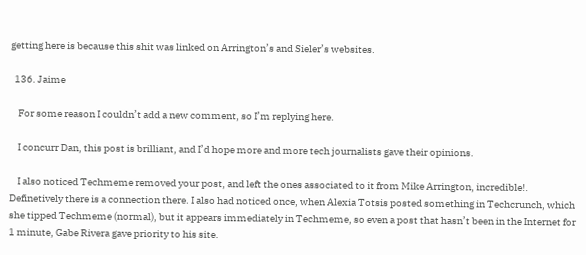getting here is because this shit was linked on Arrington’s and Sieler’s websites.

  136. Jaime

    For some reason I couldn’t add a new comment, so I’m replying here.

    I concurr Dan, this post is brilliant, and I’d hope more and more tech journalists gave their opinions.

    I also noticed Techmeme removed your post, and left the ones associated to it from Mike Arrington, incredible!. Definetively there is a connection there. I also had noticed once, when Alexia Totsis posted something in Techcrunch, which she tipped Techmeme (normal), but it appears immediately in Techmeme, so even a post that hasn’t been in the Internet for 1 minute, Gabe Rivera gave priority to his site.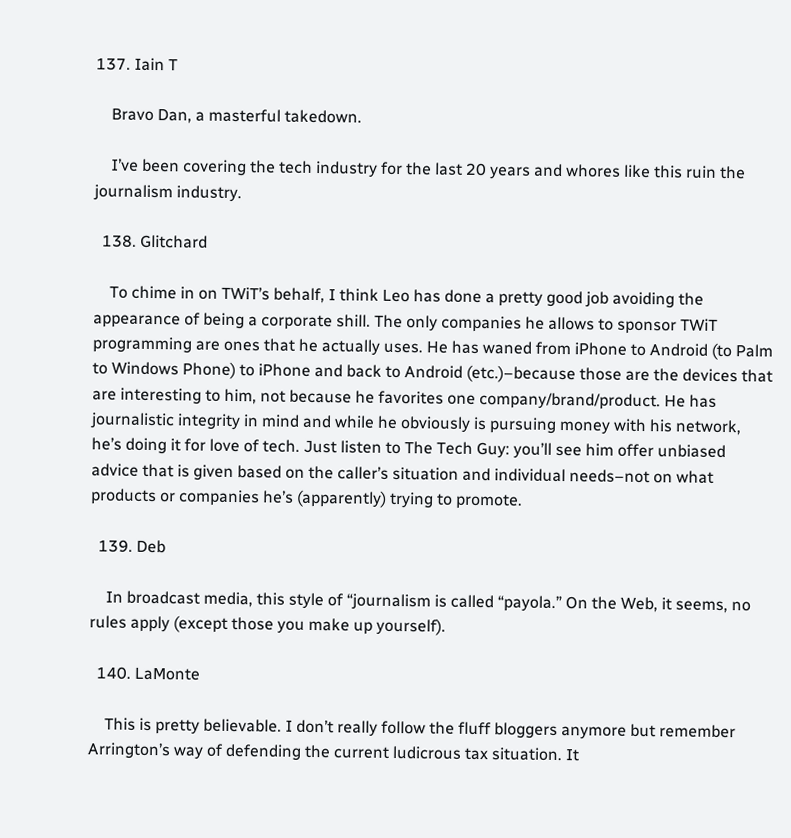137. Iain T

    Bravo Dan, a masterful takedown.

    I’ve been covering the tech industry for the last 20 years and whores like this ruin the journalism industry.

  138. Glitchard

    To chime in on TWiT’s behalf, I think Leo has done a pretty good job avoiding the appearance of being a corporate shill. The only companies he allows to sponsor TWiT programming are ones that he actually uses. He has waned from iPhone to Android (to Palm to Windows Phone) to iPhone and back to Android (etc.)–because those are the devices that are interesting to him, not because he favorites one company/brand/product. He has journalistic integrity in mind and while he obviously is pursuing money with his network, he’s doing it for love of tech. Just listen to The Tech Guy: you’ll see him offer unbiased advice that is given based on the caller’s situation and individual needs–not on what products or companies he’s (apparently) trying to promote.

  139. Deb

    In broadcast media, this style of “journalism is called “payola.” On the Web, it seems, no rules apply (except those you make up yourself).

  140. LaMonte

    This is pretty believable. I don’t really follow the fluff bloggers anymore but remember Arrington’s way of defending the current ludicrous tax situation. It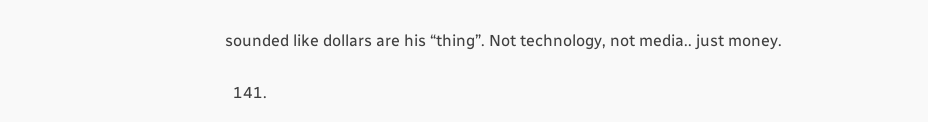sounded like dollars are his “thing”. Not technology, not media.. just money.

  141.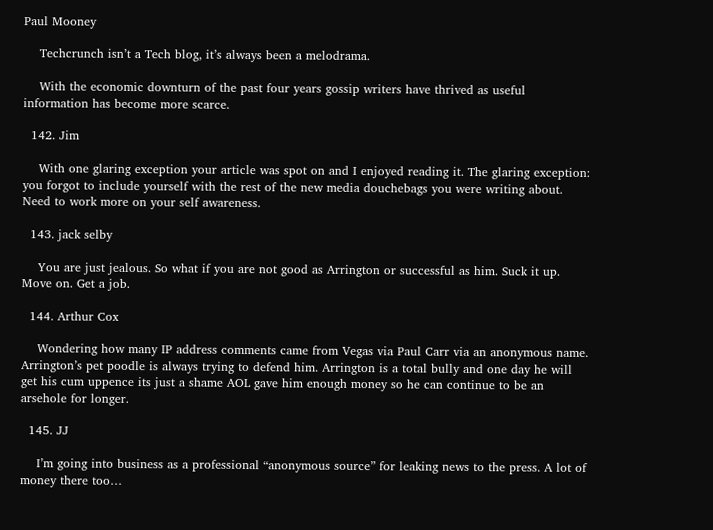Paul Mooney

    Techcrunch isn’t a Tech blog, it’s always been a melodrama.

    With the economic downturn of the past four years gossip writers have thrived as useful information has become more scarce.

  142. Jim

    With one glaring exception your article was spot on and I enjoyed reading it. The glaring exception: you forgot to include yourself with the rest of the new media douchebags you were writing about. Need to work more on your self awareness.

  143. jack selby

    You are just jealous. So what if you are not good as Arrington or successful as him. Suck it up. Move on. Get a job.

  144. Arthur Cox

    Wondering how many IP address comments came from Vegas via Paul Carr via an anonymous name. Arrington’s pet poodle is always trying to defend him. Arrington is a total bully and one day he will get his cum uppence its just a shame AOL gave him enough money so he can continue to be an arsehole for longer.

  145. JJ

    I’m going into business as a professional “anonymous source” for leaking news to the press. A lot of money there too…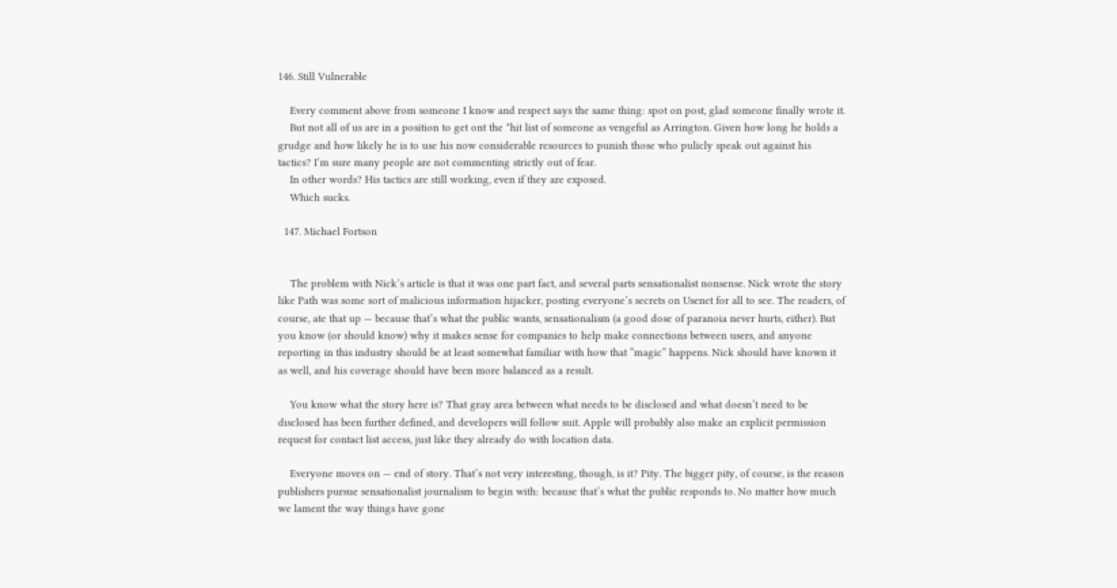146. Still Vulnerable

    Every comment above from someone I know and respect says the same thing: spot on post, glad someone finally wrote it.
    But not all of us are in a position to get ont the *hit list of someone as vengeful as Arrington. Given how long he holds a grudge and how likely he is to use his now considerable resources to punish those who pulicly speak out against his tactics? I’m sure many people are not commenting strictly out of fear.
    In other words? His tactics are still working, even if they are exposed.
    Which sucks.

  147. Michael Fortson


    The problem with Nick’s article is that it was one part fact, and several parts sensationalist nonsense. Nick wrote the story like Path was some sort of malicious information hijacker, posting everyone’s secrets on Usenet for all to see. The readers, of course, ate that up — because that’s what the public wants, sensationalism (a good dose of paranoia never hurts, either). But you know (or should know) why it makes sense for companies to help make connections between users, and anyone reporting in this industry should be at least somewhat familiar with how that “magic” happens. Nick should have known it as well, and his coverage should have been more balanced as a result.

    You know what the story here is? That gray area between what needs to be disclosed and what doesn’t need to be disclosed has been further defined, and developers will follow suit. Apple will probably also make an explicit permission request for contact list access, just like they already do with location data.

    Everyone moves on — end of story. That’s not very interesting, though, is it? Pity. The bigger pity, of course, is the reason publishers pursue sensationalist journalism to begin with: because that’s what the public responds to. No matter how much we lament the way things have gone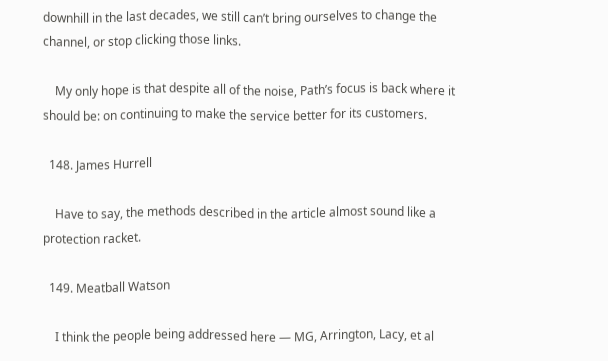downhill in the last decades, we still can’t bring ourselves to change the channel, or stop clicking those links.

    My only hope is that despite all of the noise, Path’s focus is back where it should be: on continuing to make the service better for its customers.

  148. James Hurrell

    Have to say, the methods described in the article almost sound like a protection racket.

  149. Meatball Watson

    I think the people being addressed here — MG, Arrington, Lacy, et al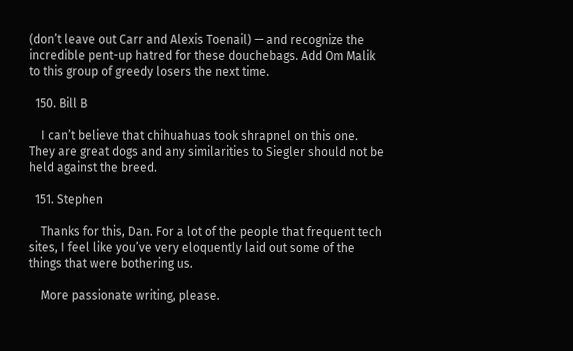(don’t leave out Carr and Alexis Toenail) — and recognize the incredible pent-up hatred for these douchebags. Add Om Malik to this group of greedy losers the next time.

  150. Bill B

    I can’t believe that chihuahuas took shrapnel on this one. They are great dogs and any similarities to Siegler should not be held against the breed.

  151. Stephen

    Thanks for this, Dan. For a lot of the people that frequent tech sites, I feel like you’ve very eloquently laid out some of the things that were bothering us.

    More passionate writing, please.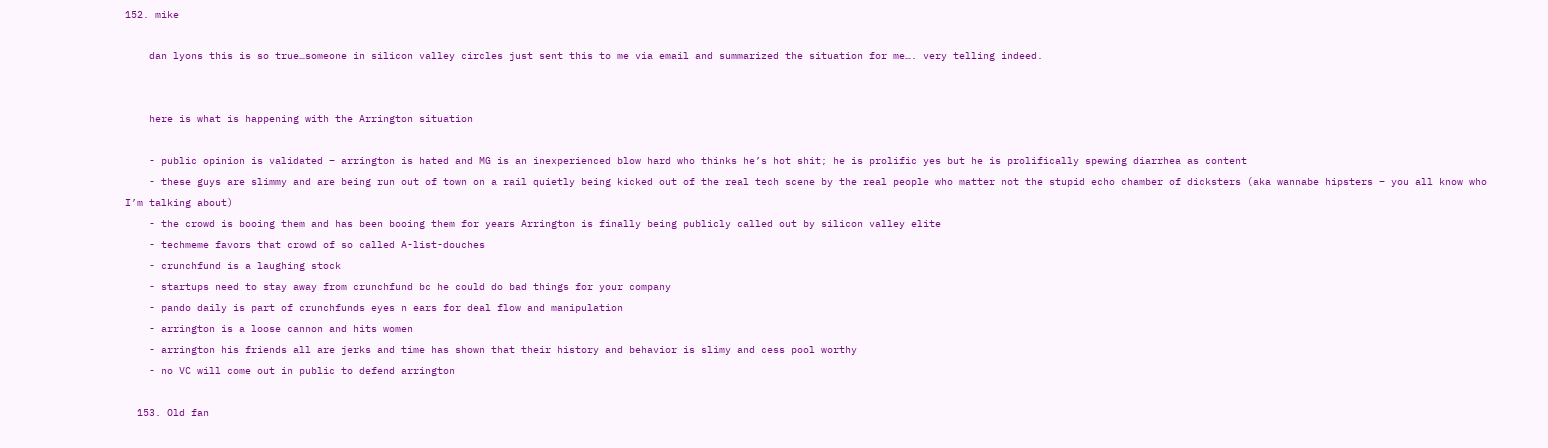152. mike

    dan lyons this is so true…someone in silicon valley circles just sent this to me via email and summarized the situation for me…. very telling indeed.


    here is what is happening with the Arrington situation

    - public opinion is validated – arrington is hated and MG is an inexperienced blow hard who thinks he’s hot shit; he is prolific yes but he is prolifically spewing diarrhea as content
    - these guys are slimmy and are being run out of town on a rail quietly being kicked out of the real tech scene by the real people who matter not the stupid echo chamber of dicksters (aka wannabe hipsters – you all know who I’m talking about)
    - the crowd is booing them and has been booing them for years Arrington is finally being publicly called out by silicon valley elite
    - techmeme favors that crowd of so called A-list-douches
    - crunchfund is a laughing stock
    - startups need to stay away from crunchfund bc he could do bad things for your company
    - pando daily is part of crunchfunds eyes n ears for deal flow and manipulation
    - arrington is a loose cannon and hits women
    - arrington his friends all are jerks and time has shown that their history and behavior is slimy and cess pool worthy
    - no VC will come out in public to defend arrington

  153. Old fan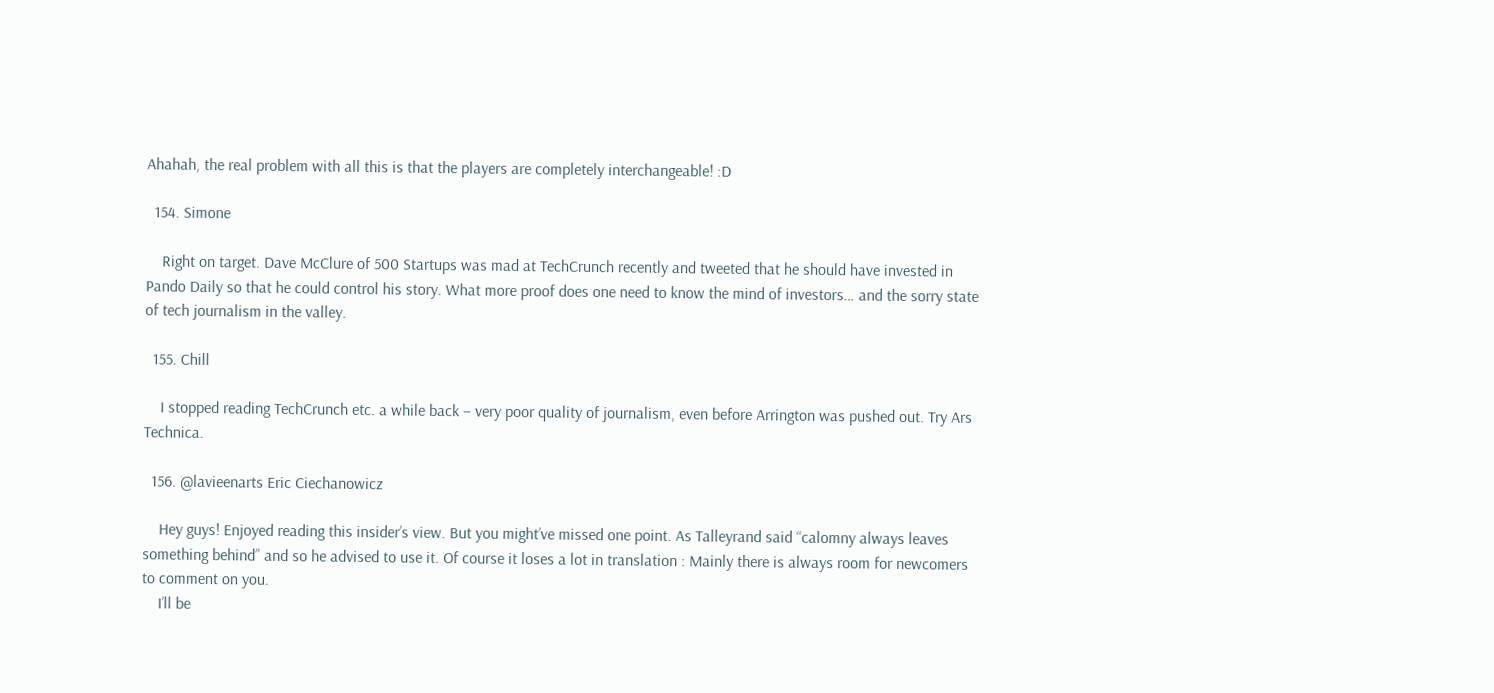Ahahah, the real problem with all this is that the players are completely interchangeable! :D

  154. Simone

    Right on target. Dave McClure of 500 Startups was mad at TechCrunch recently and tweeted that he should have invested in Pando Daily so that he could control his story. What more proof does one need to know the mind of investors… and the sorry state of tech journalism in the valley.

  155. Chill

    I stopped reading TechCrunch etc. a while back – very poor quality of journalism, even before Arrington was pushed out. Try Ars Technica.

  156. @lavieenarts Eric Ciechanowicz

    Hey guys! Enjoyed reading this insider’s view. But you might’ve missed one point. As Talleyrand said “calomny always leaves something behind” and so he advised to use it. Of course it loses a lot in translation : Mainly there is always room for newcomers to comment on you.
    I’ll be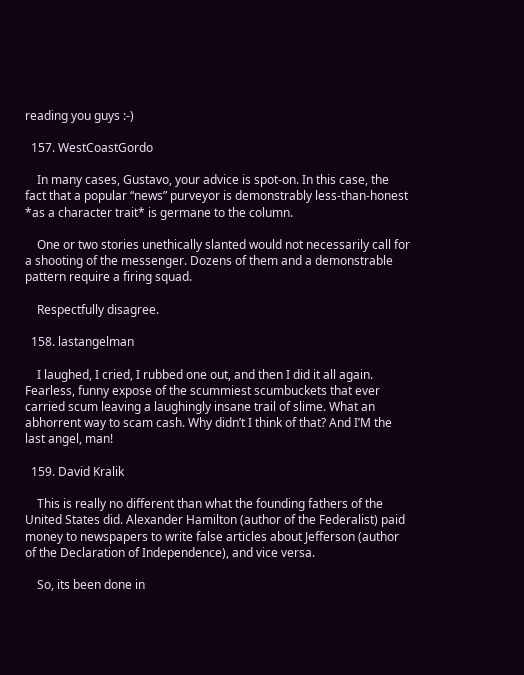reading you guys :-)

  157. WestCoastGordo

    In many cases, Gustavo, your advice is spot-on. In this case, the fact that a popular “news” purveyor is demonstrably less-than-honest *as a character trait* is germane to the column.

    One or two stories unethically slanted would not necessarily call for a shooting of the messenger. Dozens of them and a demonstrable pattern require a firing squad.

    Respectfully disagree.

  158. lastangelman

    I laughed, I cried, I rubbed one out, and then I did it all again. Fearless, funny expose of the scummiest scumbuckets that ever carried scum leaving a laughingly insane trail of slime. What an abhorrent way to scam cash. Why didn’t I think of that? And I’M the last angel, man!

  159. David Kralik

    This is really no different than what the founding fathers of the United States did. Alexander Hamilton (author of the Federalist) paid money to newspapers to write false articles about Jefferson (author of the Declaration of Independence), and vice versa.

    So, its been done in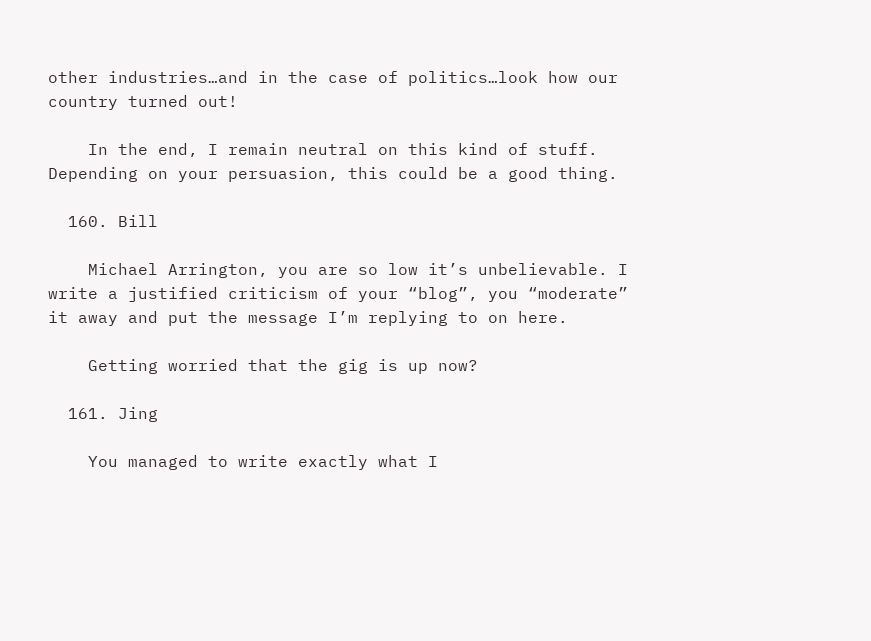other industries…and in the case of politics…look how our country turned out!

    In the end, I remain neutral on this kind of stuff. Depending on your persuasion, this could be a good thing.

  160. Bill

    Michael Arrington, you are so low it’s unbelievable. I write a justified criticism of your “blog”, you “moderate” it away and put the message I’m replying to on here.

    Getting worried that the gig is up now?

  161. Jing

    You managed to write exactly what I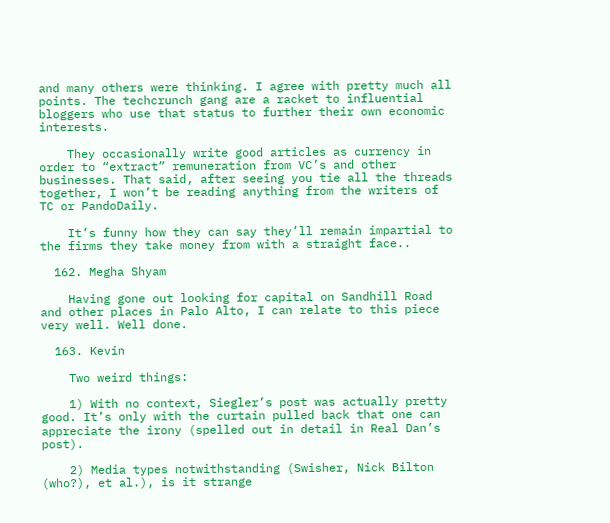and many others were thinking. I agree with pretty much all points. The techcrunch gang are a racket to influential bloggers who use that status to further their own economic interests.

    They occasionally write good articles as currency in order to “extract” remuneration from VC’s and other businesses. That said, after seeing you tie all the threads together, I won’t be reading anything from the writers of TC or PandoDaily.

    It’s funny how they can say they’ll remain impartial to the firms they take money from with a straight face..

  162. Megha Shyam

    Having gone out looking for capital on Sandhill Road and other places in Palo Alto, I can relate to this piece very well. Well done.

  163. Kevin

    Two weird things:

    1) With no context, Siegler’s post was actually pretty good. It’s only with the curtain pulled back that one can appreciate the irony (spelled out in detail in Real Dan’s post).

    2) Media types notwithstanding (Swisher, Nick Bilton (who?), et al.), is it strange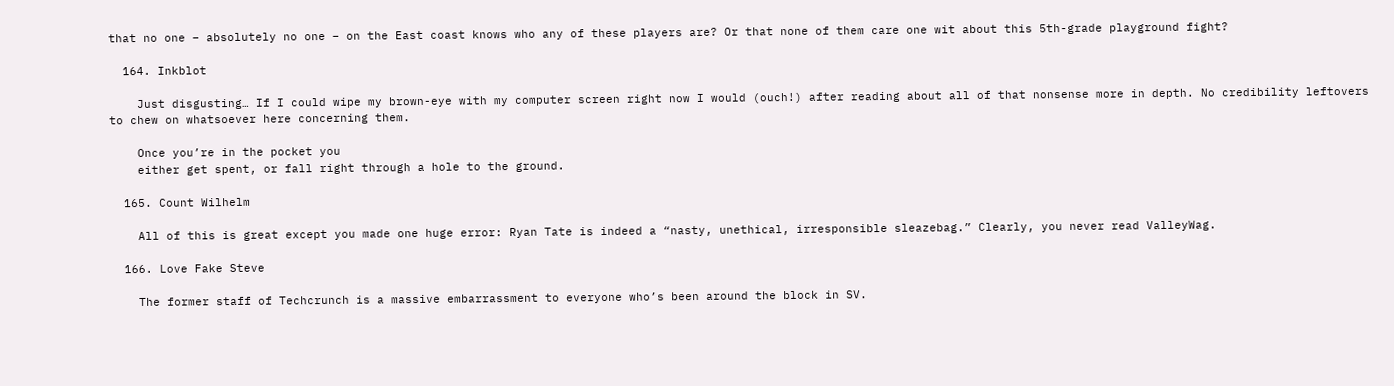that no one – absolutely no one – on the East coast knows who any of these players are? Or that none of them care one wit about this 5th-grade playground fight?

  164. Inkblot

    Just disgusting… If I could wipe my brown-eye with my computer screen right now I would (ouch!) after reading about all of that nonsense more in depth. No credibility leftovers to chew on whatsoever here concerning them.

    Once you’re in the pocket you
    either get spent, or fall right through a hole to the ground.

  165. Count Wilhelm

    All of this is great except you made one huge error: Ryan Tate is indeed a “nasty, unethical, irresponsible sleazebag.” Clearly, you never read ValleyWag.

  166. Love Fake Steve

    The former staff of Techcrunch is a massive embarrassment to everyone who’s been around the block in SV.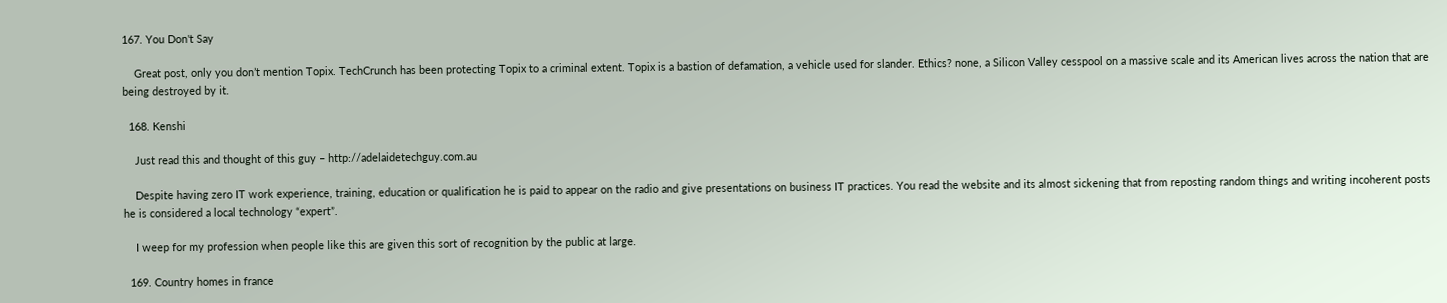167. You Don't Say

    Great post, only you don’t mention Topix. TechCrunch has been protecting Topix to a criminal extent. Topix is a bastion of defamation, a vehicle used for slander. Ethics? none, a Silicon Valley cesspool on a massive scale and its American lives across the nation that are being destroyed by it.

  168. Kenshi

    Just read this and thought of this guy – http://adelaidetechguy.com.au

    Despite having zero IT work experience, training, education or qualification he is paid to appear on the radio and give presentations on business IT practices. You read the website and its almost sickening that from reposting random things and writing incoherent posts he is considered a local technology “expert”.

    I weep for my profession when people like this are given this sort of recognition by the public at large.

  169. Country homes in france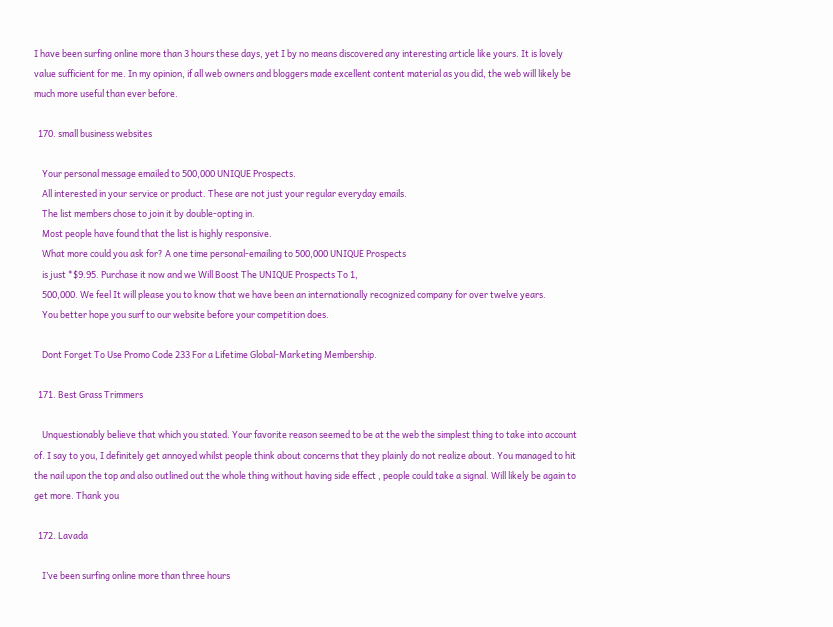I have been surfing online more than 3 hours these days, yet I by no means discovered any interesting article like yours. It is lovely value sufficient for me. In my opinion, if all web owners and bloggers made excellent content material as you did, the web will likely be much more useful than ever before.

  170. small business websites

    Your personal message emailed to 500,000 UNIQUE Prospects.
    All interested in your service or product. These are not just your regular everyday emails.
    The list members chose to join it by double-opting in.
    Most people have found that the list is highly responsive.
    What more could you ask for? A one time personal-emailing to 500,000 UNIQUE Prospects
    is just *$9.95. Purchase it now and we Will Boost The UNIQUE Prospects To 1,
    500,000. We feel It will please you to know that we have been an internationally recognized company for over twelve years.
    You better hope you surf to our website before your competition does.

    Dont Forget To Use Promo Code 233 For a Lifetime Global-Marketing Membership.

  171. Best Grass Trimmers

    Unquestionably believe that which you stated. Your favorite reason seemed to be at the web the simplest thing to take into account of. I say to you, I definitely get annoyed whilst people think about concerns that they plainly do not realize about. You managed to hit the nail upon the top and also outlined out the whole thing without having side effect , people could take a signal. Will likely be again to get more. Thank you

  172. Lavada

    I’ve been surfing online more than three hours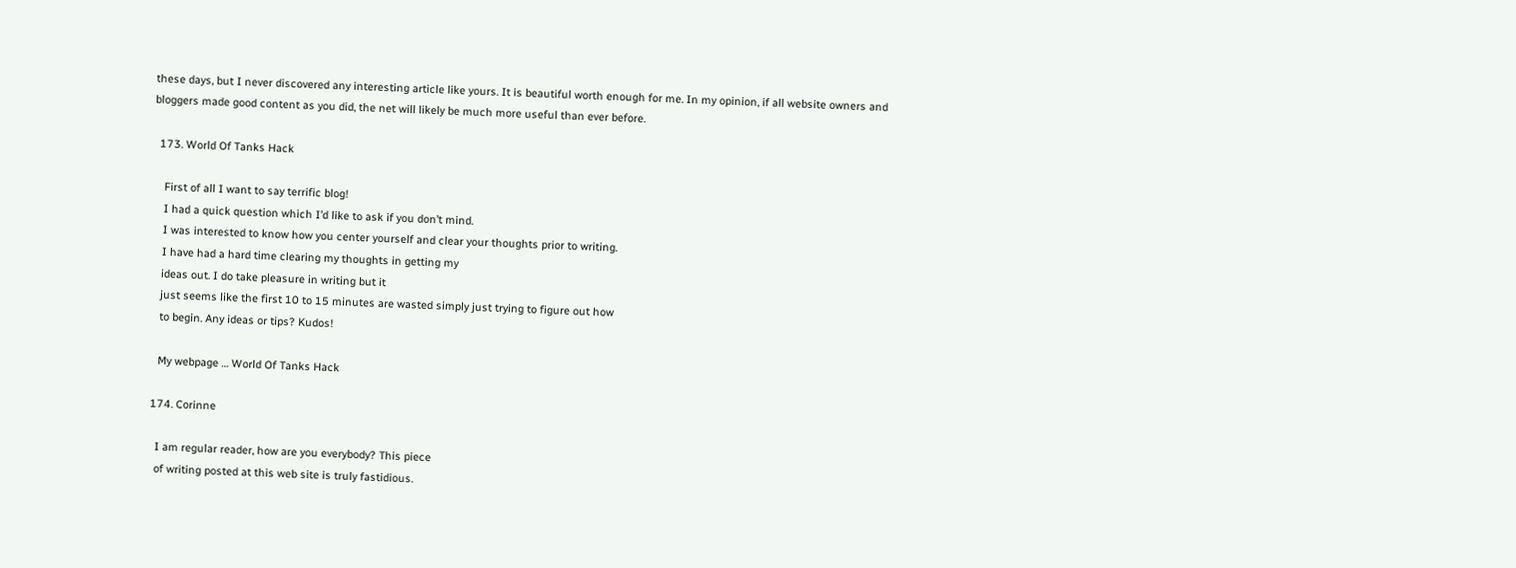these days, but I never discovered any interesting article like yours. It is beautiful worth enough for me. In my opinion, if all website owners and bloggers made good content as you did, the net will likely be much more useful than ever before.

  173. World Of Tanks Hack

    First of all I want to say terrific blog!
    I had a quick question which I’d like to ask if you don’t mind.
    I was interested to know how you center yourself and clear your thoughts prior to writing.
    I have had a hard time clearing my thoughts in getting my
    ideas out. I do take pleasure in writing but it
    just seems like the first 10 to 15 minutes are wasted simply just trying to figure out how
    to begin. Any ideas or tips? Kudos!

    My webpage … World Of Tanks Hack

  174. Corinne

    I am regular reader, how are you everybody? This piece
    of writing posted at this web site is truly fastidious.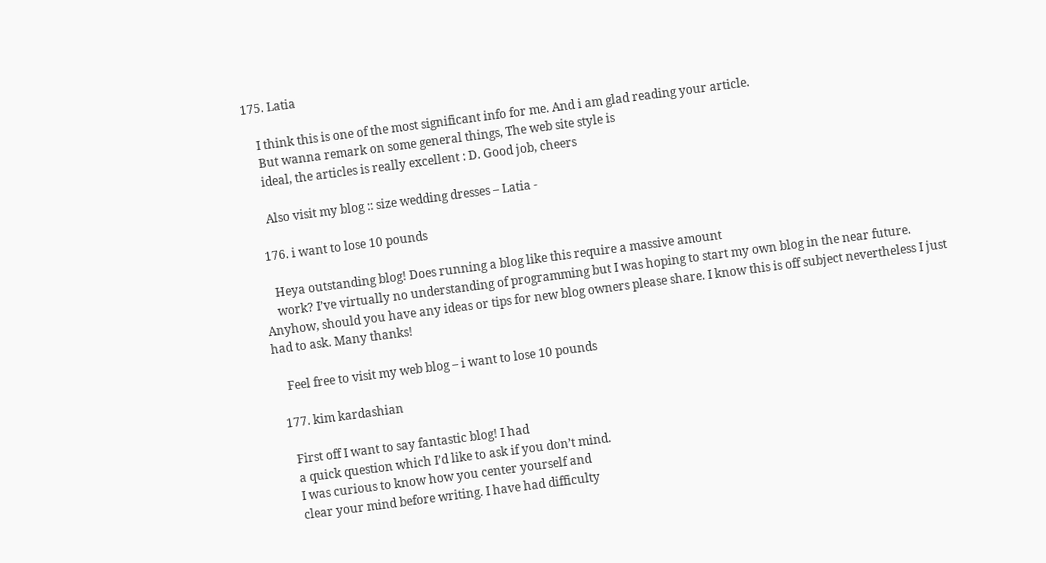175. Latia

    I think this is one of the most significant info for me. And i am glad reading your article.
    But wanna remark on some general things, The web site style is
    ideal, the articles is really excellent : D. Good job, cheers

    Also visit my blog :: size wedding dresses – Latia -

  176. i want to lose 10 pounds

    Heya outstanding blog! Does running a blog like this require a massive amount
    work? I’ve virtually no understanding of programming but I was hoping to start my own blog in the near future. Anyhow, should you have any ideas or tips for new blog owners please share. I know this is off subject nevertheless I just had to ask. Many thanks!

    Feel free to visit my web blog – i want to lose 10 pounds

  177. kim kardashian

    First off I want to say fantastic blog! I had
    a quick question which I’d like to ask if you don’t mind.
    I was curious to know how you center yourself and
    clear your mind before writing. I have had difficulty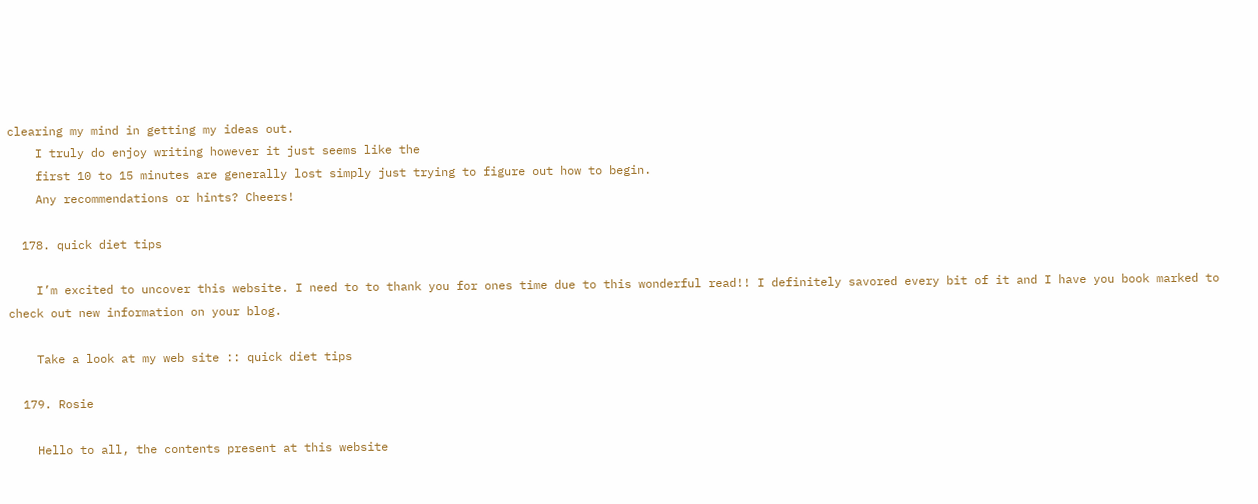clearing my mind in getting my ideas out.
    I truly do enjoy writing however it just seems like the
    first 10 to 15 minutes are generally lost simply just trying to figure out how to begin.
    Any recommendations or hints? Cheers!

  178. quick diet tips

    I’m excited to uncover this website. I need to to thank you for ones time due to this wonderful read!! I definitely savored every bit of it and I have you book marked to check out new information on your blog.

    Take a look at my web site :: quick diet tips

  179. Rosie

    Hello to all, the contents present at this website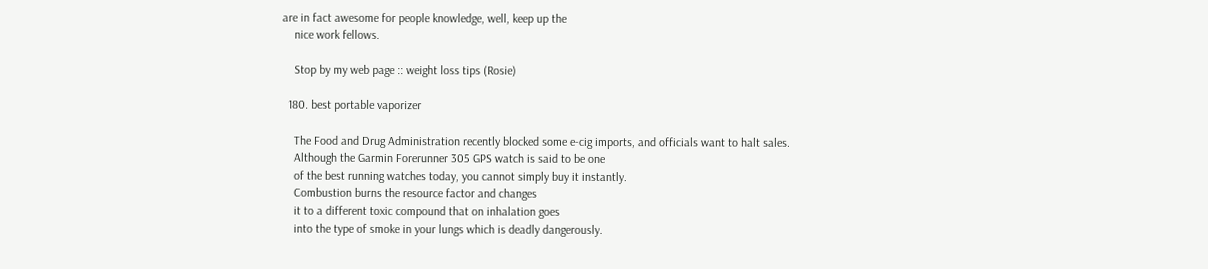are in fact awesome for people knowledge, well, keep up the
    nice work fellows.

    Stop by my web page :: weight loss tips (Rosie)

  180. best portable vaporizer

    The Food and Drug Administration recently blocked some e-cig imports, and officials want to halt sales.
    Although the Garmin Forerunner 305 GPS watch is said to be one
    of the best running watches today, you cannot simply buy it instantly.
    Combustion burns the resource factor and changes
    it to a different toxic compound that on inhalation goes
    into the type of smoke in your lungs which is deadly dangerously.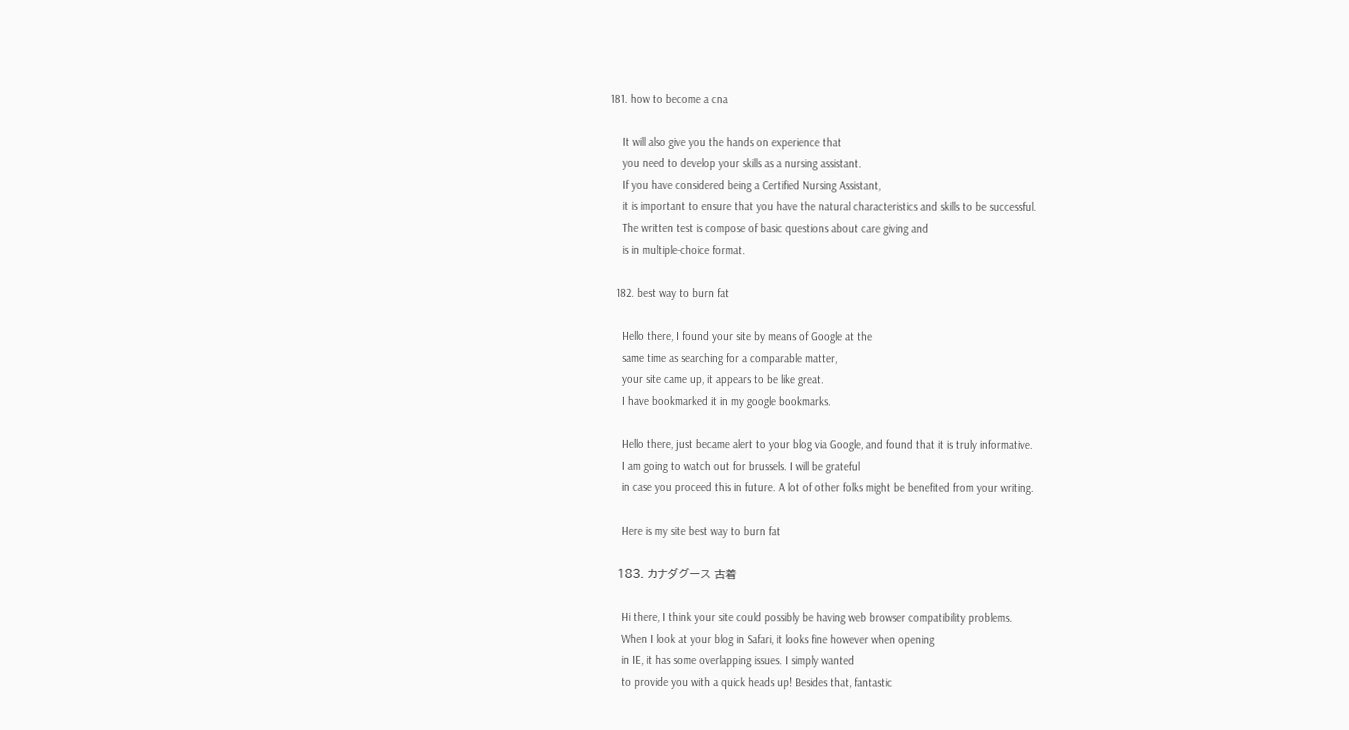181. how to become a cna

    It will also give you the hands on experience that
    you need to develop your skills as a nursing assistant.
    If you have considered being a Certified Nursing Assistant,
    it is important to ensure that you have the natural characteristics and skills to be successful.
    The written test is compose of basic questions about care giving and
    is in multiple-choice format.

  182. best way to burn fat

    Hello there, I found your site by means of Google at the
    same time as searching for a comparable matter,
    your site came up, it appears to be like great.
    I have bookmarked it in my google bookmarks.

    Hello there, just became alert to your blog via Google, and found that it is truly informative.
    I am going to watch out for brussels. I will be grateful
    in case you proceed this in future. A lot of other folks might be benefited from your writing.

    Here is my site best way to burn fat

  183. カナダグース 古着

    Hi there, I think your site could possibly be having web browser compatibility problems.
    When I look at your blog in Safari, it looks fine however when opening
    in IE, it has some overlapping issues. I simply wanted
    to provide you with a quick heads up! Besides that, fantastic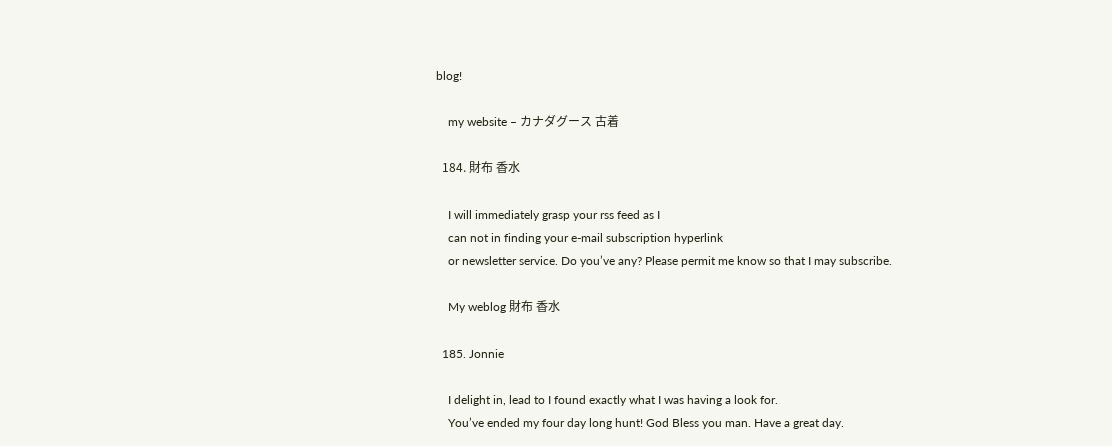blog!

    my website – カナダグース 古着

  184. 財布 香水

    I will immediately grasp your rss feed as I
    can not in finding your e-mail subscription hyperlink
    or newsletter service. Do you’ve any? Please permit me know so that I may subscribe.

    My weblog 財布 香水

  185. Jonnie

    I delight in, lead to I found exactly what I was having a look for.
    You’ve ended my four day long hunt! God Bless you man. Have a great day.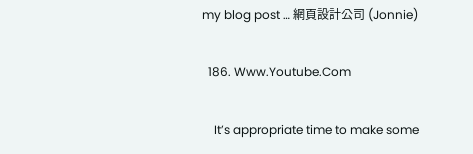my blog post … 網頁設計公司 (Jonnie)

  186. Www.Youtube.Com

    It’s appropriate time to make some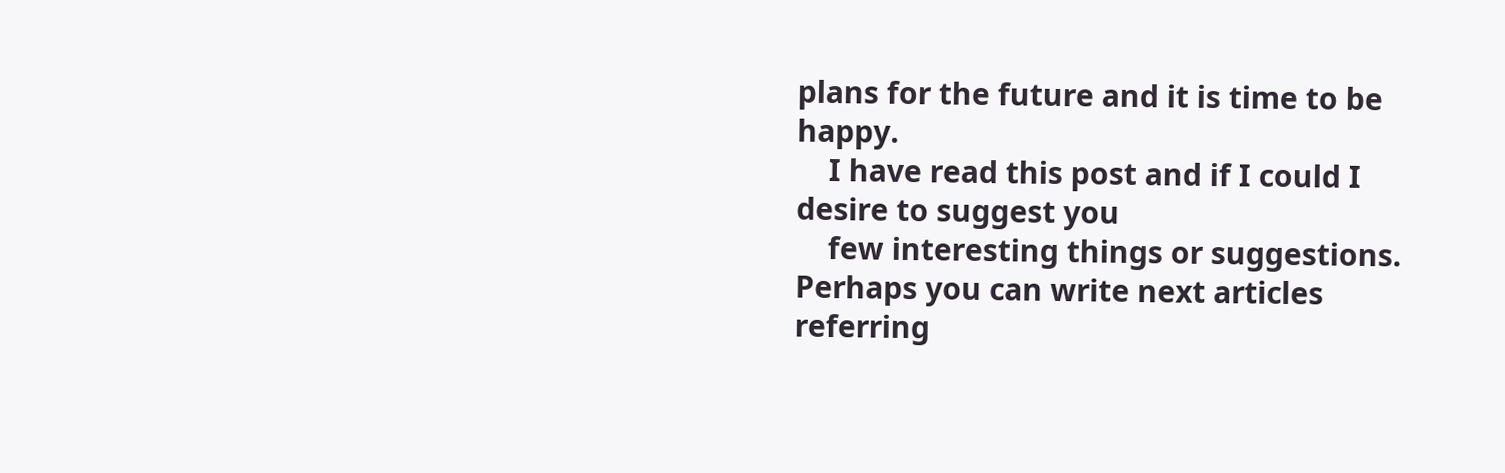plans for the future and it is time to be happy.
    I have read this post and if I could I desire to suggest you
    few interesting things or suggestions. Perhaps you can write next articles referring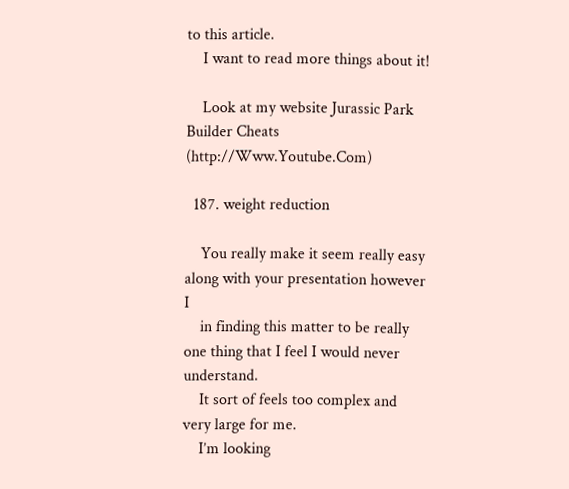to this article.
    I want to read more things about it!

    Look at my website Jurassic Park Builder Cheats (http://Www.Youtube.Com)

  187. weight reduction

    You really make it seem really easy along with your presentation however I
    in finding this matter to be really one thing that I feel I would never understand.
    It sort of feels too complex and very large for me.
    I’m looking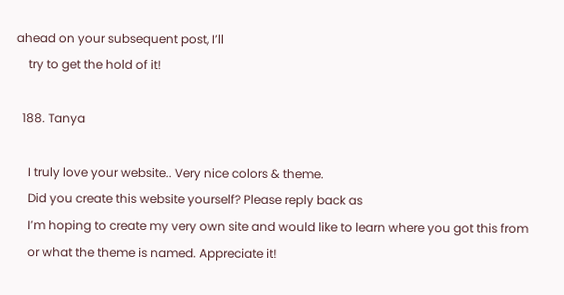ahead on your subsequent post, I’ll
    try to get the hold of it!

  188. Tanya

    I truly love your website.. Very nice colors & theme.
    Did you create this website yourself? Please reply back as
    I’m hoping to create my very own site and would like to learn where you got this from
    or what the theme is named. Appreciate it!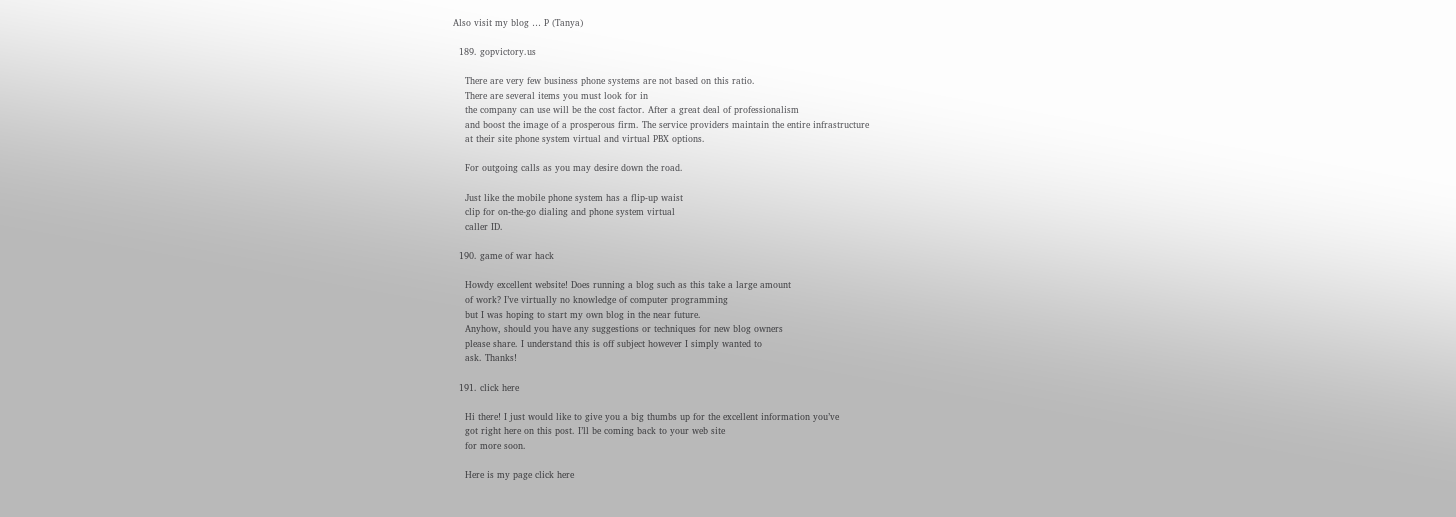Also visit my blog … P (Tanya)

  189. gopvictory.us

    There are very few business phone systems are not based on this ratio.
    There are several items you must look for in
    the company can use will be the cost factor. After a great deal of professionalism
    and boost the image of a prosperous firm. The service providers maintain the entire infrastructure
    at their site phone system virtual and virtual PBX options.

    For outgoing calls as you may desire down the road.

    Just like the mobile phone system has a flip-up waist
    clip for on-the-go dialing and phone system virtual
    caller ID.

  190. game of war hack

    Howdy excellent website! Does running a blog such as this take a large amount
    of work? I’ve virtually no knowledge of computer programming
    but I was hoping to start my own blog in the near future.
    Anyhow, should you have any suggestions or techniques for new blog owners
    please share. I understand this is off subject however I simply wanted to
    ask. Thanks!

  191. click here

    Hi there! I just would like to give you a big thumbs up for the excellent information you’ve
    got right here on this post. I’ll be coming back to your web site
    for more soon.

    Here is my page click here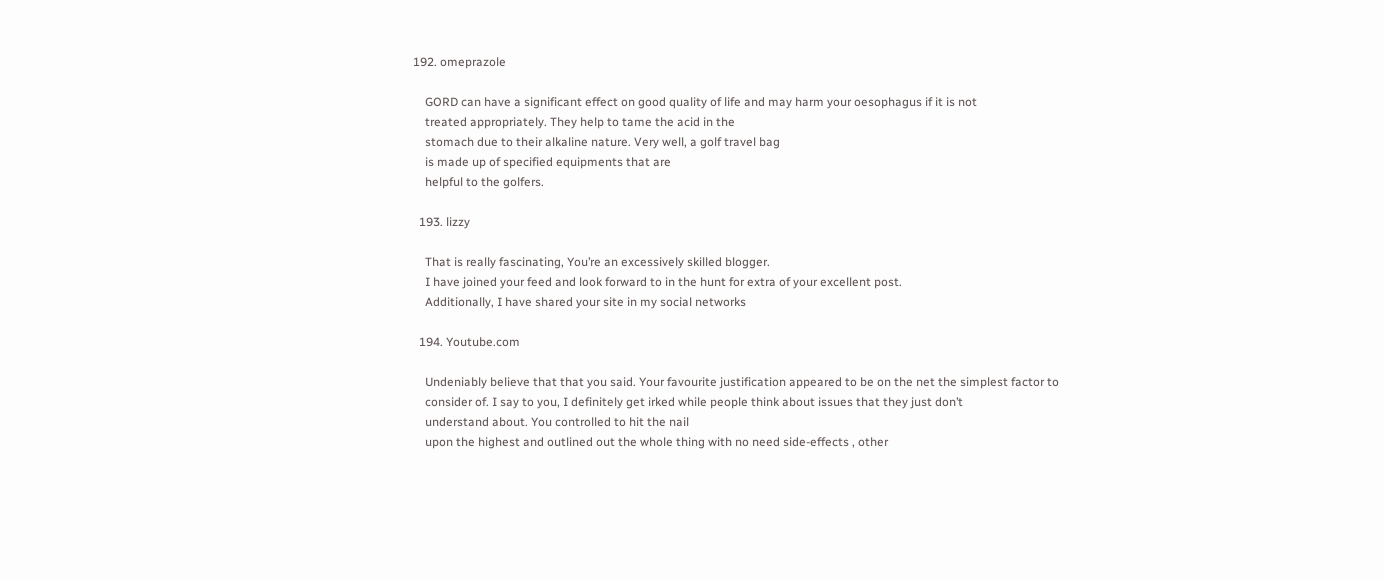192. omeprazole

    GORD can have a significant effect on good quality of life and may harm your oesophagus if it is not
    treated appropriately. They help to tame the acid in the
    stomach due to their alkaline nature. Very well, a golf travel bag
    is made up of specified equipments that are
    helpful to the golfers.

  193. lizzy

    That is really fascinating, You’re an excessively skilled blogger.
    I have joined your feed and look forward to in the hunt for extra of your excellent post.
    Additionally, I have shared your site in my social networks

  194. Youtube.com

    Undeniably believe that that you said. Your favourite justification appeared to be on the net the simplest factor to
    consider of. I say to you, I definitely get irked while people think about issues that they just don’t
    understand about. You controlled to hit the nail
    upon the highest and outlined out the whole thing with no need side-effects , other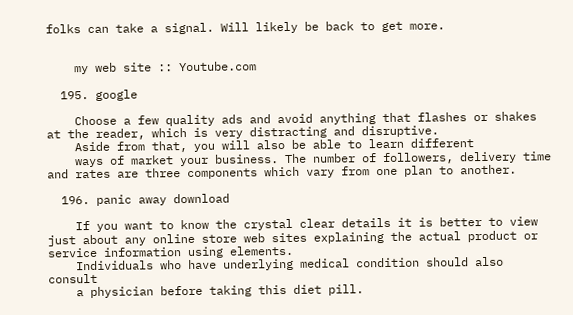folks can take a signal. Will likely be back to get more.


    my web site :: Youtube.com

  195. google

    Choose a few quality ads and avoid anything that flashes or shakes at the reader, which is very distracting and disruptive.
    Aside from that, you will also be able to learn different
    ways of market your business. The number of followers, delivery time and rates are three components which vary from one plan to another.

  196. panic away download

    If you want to know the crystal clear details it is better to view just about any online store web sites explaining the actual product or service information using elements.
    Individuals who have underlying medical condition should also consult
    a physician before taking this diet pill.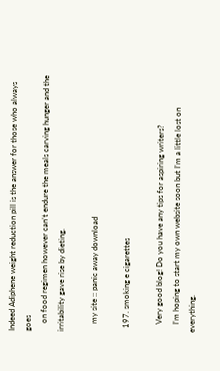Indeed Adiphene weight reduction pill is the answer for those who always goes
    on food regimen however can’t endure the meals carving hunger and the irritability gave rise by dieting.

    my site :: panic away download

  197. smoking e cigarettes

    Very good blog! Do you have any tips for aspiring writers?
    I’m hoping to start my own website soon but I’m a little lost on everything.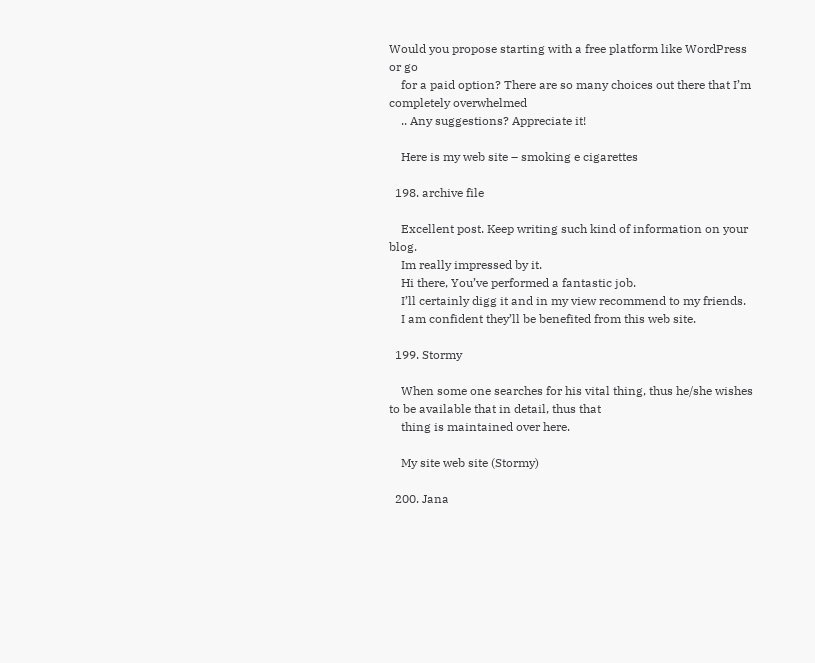Would you propose starting with a free platform like WordPress or go
    for a paid option? There are so many choices out there that I’m completely overwhelmed
    .. Any suggestions? Appreciate it!

    Here is my web site – smoking e cigarettes

  198. archive file

    Excellent post. Keep writing such kind of information on your blog.
    Im really impressed by it.
    Hi there, You’ve performed a fantastic job.
    I’ll certainly digg it and in my view recommend to my friends.
    I am confident they’ll be benefited from this web site.

  199. Stormy

    When some one searches for his vital thing, thus he/she wishes to be available that in detail, thus that
    thing is maintained over here.

    My site web site (Stormy)

  200. Jana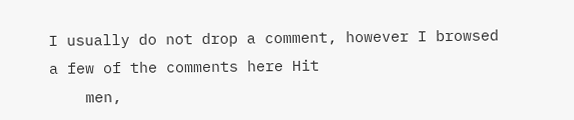I usually do not drop a comment, however I browsed a few of the comments here Hit
    men,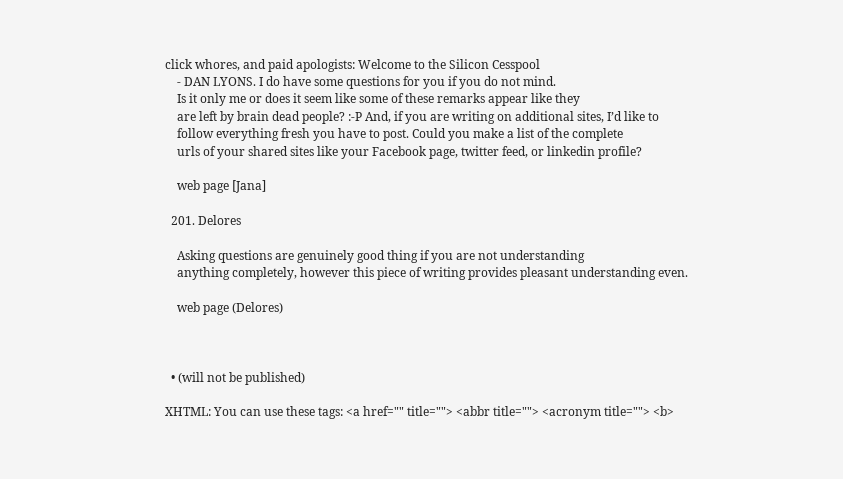click whores, and paid apologists: Welcome to the Silicon Cesspool
    - DAN LYONS. I do have some questions for you if you do not mind.
    Is it only me or does it seem like some of these remarks appear like they
    are left by brain dead people? :-P And, if you are writing on additional sites, I’d like to
    follow everything fresh you have to post. Could you make a list of the complete
    urls of your shared sites like your Facebook page, twitter feed, or linkedin profile?

    web page [Jana]

  201. Delores

    Asking questions are genuinely good thing if you are not understanding
    anything completely, however this piece of writing provides pleasant understanding even.

    web page (Delores)



  • (will not be published)

XHTML: You can use these tags: <a href="" title=""> <abbr title=""> <acronym title=""> <b>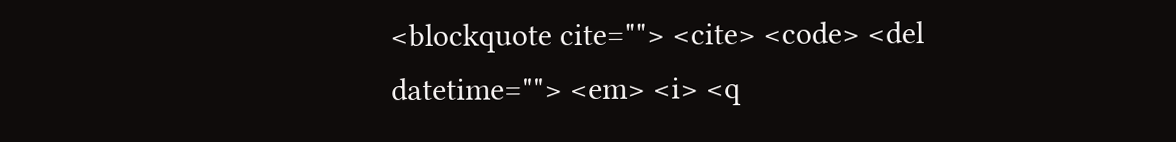<blockquote cite=""> <cite> <code> <del datetime=""> <em> <i> <q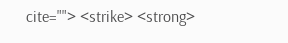cite=""> <strike> <strong>